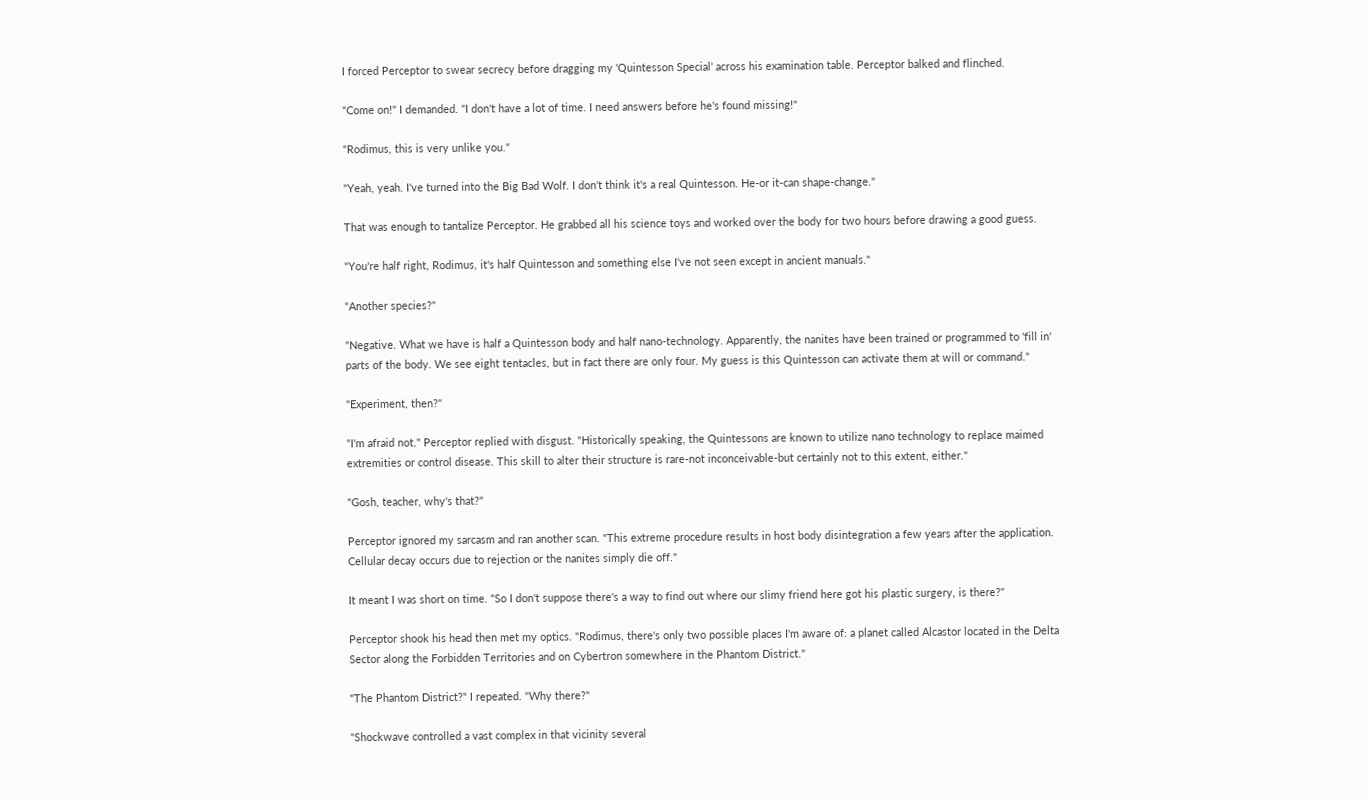I forced Perceptor to swear secrecy before dragging my 'Quintesson Special' across his examination table. Perceptor balked and flinched.

"Come on!" I demanded. "I don't have a lot of time. I need answers before he's found missing!"

"Rodimus, this is very unlike you."

"Yeah, yeah. I've turned into the Big Bad Wolf. I don't think it's a real Quintesson. He-or it-can shape-change."

That was enough to tantalize Perceptor. He grabbed all his science toys and worked over the body for two hours before drawing a good guess.

"You're half right, Rodimus, it's half Quintesson and something else I've not seen except in ancient manuals."

"Another species?"

"Negative. What we have is half a Quintesson body and half nano-technology. Apparently, the nanites have been trained or programmed to 'fill in' parts of the body. We see eight tentacles, but in fact there are only four. My guess is this Quintesson can activate them at will or command."

"Experiment, then?"

"I'm afraid not." Perceptor replied with disgust. "Historically speaking, the Quintessons are known to utilize nano technology to replace maimed extremities or control disease. This skill to alter their structure is rare-not inconceivable-but certainly not to this extent, either."

"Gosh, teacher, why's that?"

Perceptor ignored my sarcasm and ran another scan. "This extreme procedure results in host body disintegration a few years after the application. Cellular decay occurs due to rejection or the nanites simply die off."

It meant I was short on time. "So I don't suppose there's a way to find out where our slimy friend here got his plastic surgery, is there?"

Perceptor shook his head then met my optics. "Rodimus, there's only two possible places I'm aware of: a planet called Alcastor located in the Delta Sector along the Forbidden Territories and on Cybertron somewhere in the Phantom District."

"The Phantom District?" I repeated. "Why there?"

"Shockwave controlled a vast complex in that vicinity several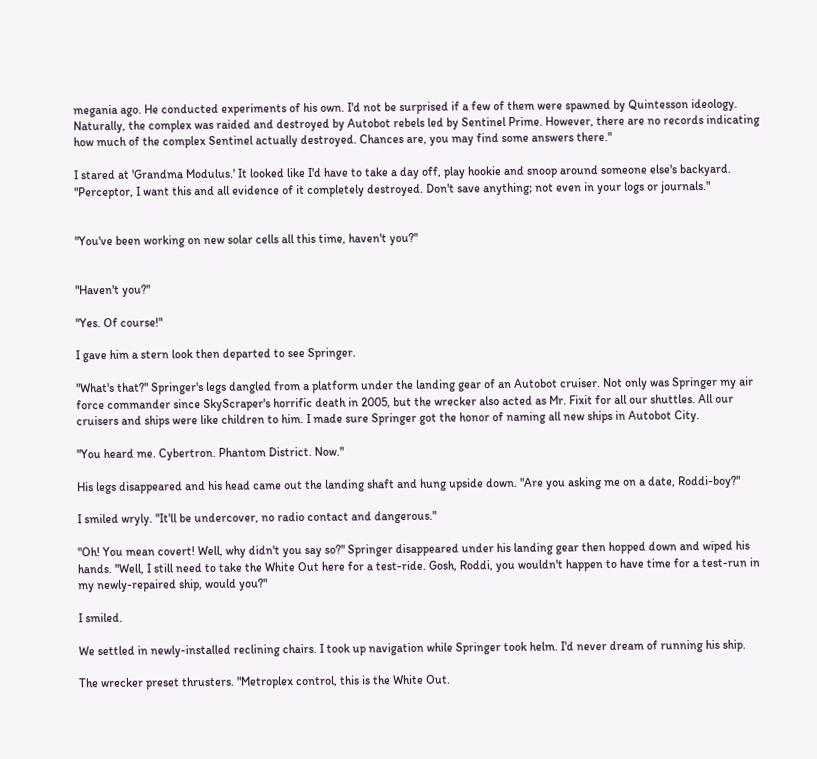megania ago. He conducted experiments of his own. I'd not be surprised if a few of them were spawned by Quintesson ideology. Naturally, the complex was raided and destroyed by Autobot rebels led by Sentinel Prime. However, there are no records indicating how much of the complex Sentinel actually destroyed. Chances are, you may find some answers there."

I stared at 'Grandma Modulus.' It looked like I'd have to take a day off, play hookie and snoop around someone else's backyard. "Perceptor, I want this and all evidence of it completely destroyed. Don't save anything; not even in your logs or journals."


"You've been working on new solar cells all this time, haven't you?"


"Haven't you?"

"Yes. Of course!"

I gave him a stern look then departed to see Springer.

"What's that?" Springer's legs dangled from a platform under the landing gear of an Autobot cruiser. Not only was Springer my air force commander since SkyScraper's horrific death in 2005, but the wrecker also acted as Mr. Fixit for all our shuttles. All our cruisers and ships were like children to him. I made sure Springer got the honor of naming all new ships in Autobot City.

"You heard me. Cybertron. Phantom District. Now."

His legs disappeared and his head came out the landing shaft and hung upside down. "Are you asking me on a date, Roddi-boy?"

I smiled wryly. "It'll be undercover, no radio contact and dangerous."

"Oh! You mean covert! Well, why didn't you say so?" Springer disappeared under his landing gear then hopped down and wiped his hands. "Well, I still need to take the White Out here for a test-ride. Gosh, Roddi, you wouldn't happen to have time for a test-run in my newly-repaired ship, would you?"

I smiled.

We settled in newly-installed reclining chairs. I took up navigation while Springer took helm. I'd never dream of running his ship.

The wrecker preset thrusters. "Metroplex control, this is the White Out.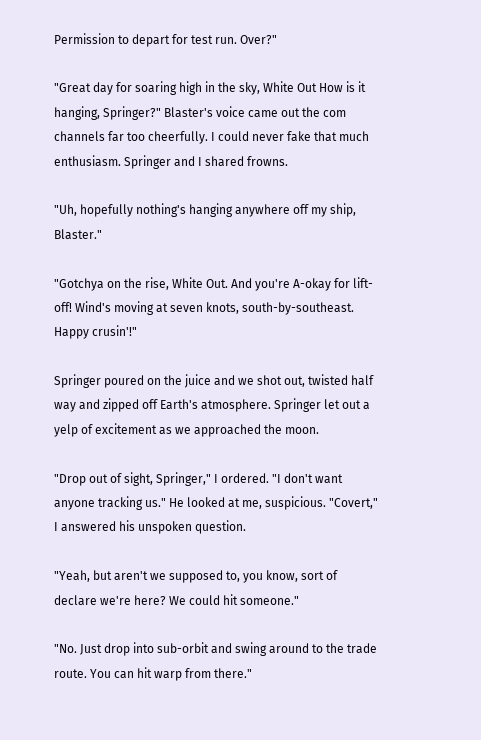Permission to depart for test run. Over?"

"Great day for soaring high in the sky, White Out How is it hanging, Springer?" Blaster's voice came out the com channels far too cheerfully. I could never fake that much enthusiasm. Springer and I shared frowns.

"Uh, hopefully nothing's hanging anywhere off my ship, Blaster."

"Gotchya on the rise, White Out. And you're A-okay for lift-off! Wind's moving at seven knots, south-by-southeast. Happy crusin'!"

Springer poured on the juice and we shot out, twisted half way and zipped off Earth's atmosphere. Springer let out a yelp of excitement as we approached the moon.

"Drop out of sight, Springer," I ordered. "I don't want anyone tracking us." He looked at me, suspicious. "Covert," I answered his unspoken question.

"Yeah, but aren't we supposed to, you know, sort of declare we're here? We could hit someone."

"No. Just drop into sub-orbit and swing around to the trade route. You can hit warp from there."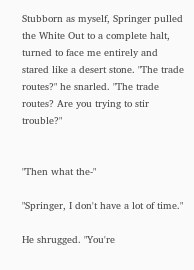Stubborn as myself, Springer pulled the White Out to a complete halt, turned to face me entirely and stared like a desert stone. "The trade routes?" he snarled. "The trade routes? Are you trying to stir trouble?"


"Then what the-"

"Springer, I don't have a lot of time."

He shrugged. "You're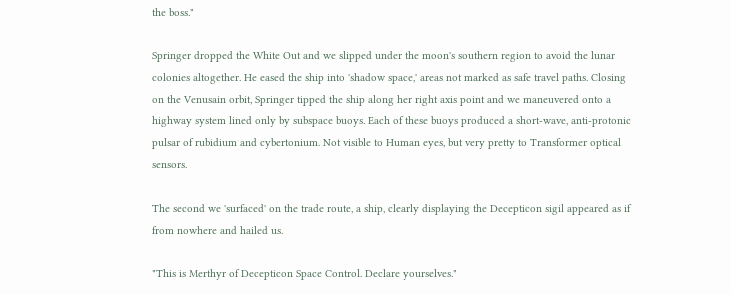the boss."

Springer dropped the White Out and we slipped under the moon's southern region to avoid the lunar colonies altogether. He eased the ship into 'shadow space,' areas not marked as safe travel paths. Closing on the Venusain orbit, Springer tipped the ship along her right axis point and we maneuvered onto a highway system lined only by subspace buoys. Each of these buoys produced a short-wave, anti-protonic pulsar of rubidium and cybertonium. Not visible to Human eyes, but very pretty to Transformer optical sensors.

The second we 'surfaced' on the trade route, a ship, clearly displaying the Decepticon sigil appeared as if from nowhere and hailed us.

"This is Merthyr of Decepticon Space Control. Declare yourselves."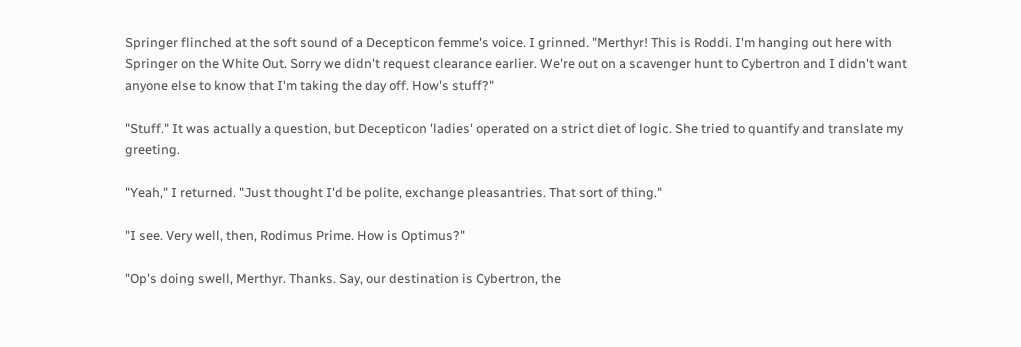Springer flinched at the soft sound of a Decepticon femme's voice. I grinned. "Merthyr! This is Roddi. I'm hanging out here with Springer on the White Out. Sorry we didn't request clearance earlier. We're out on a scavenger hunt to Cybertron and I didn't want anyone else to know that I'm taking the day off. How's stuff?"

"Stuff." It was actually a question, but Decepticon 'ladies' operated on a strict diet of logic. She tried to quantify and translate my greeting.

"Yeah," I returned. "Just thought I'd be polite, exchange pleasantries. That sort of thing."

"I see. Very well, then, Rodimus Prime. How is Optimus?"

"Op's doing swell, Merthyr. Thanks. Say, our destination is Cybertron, the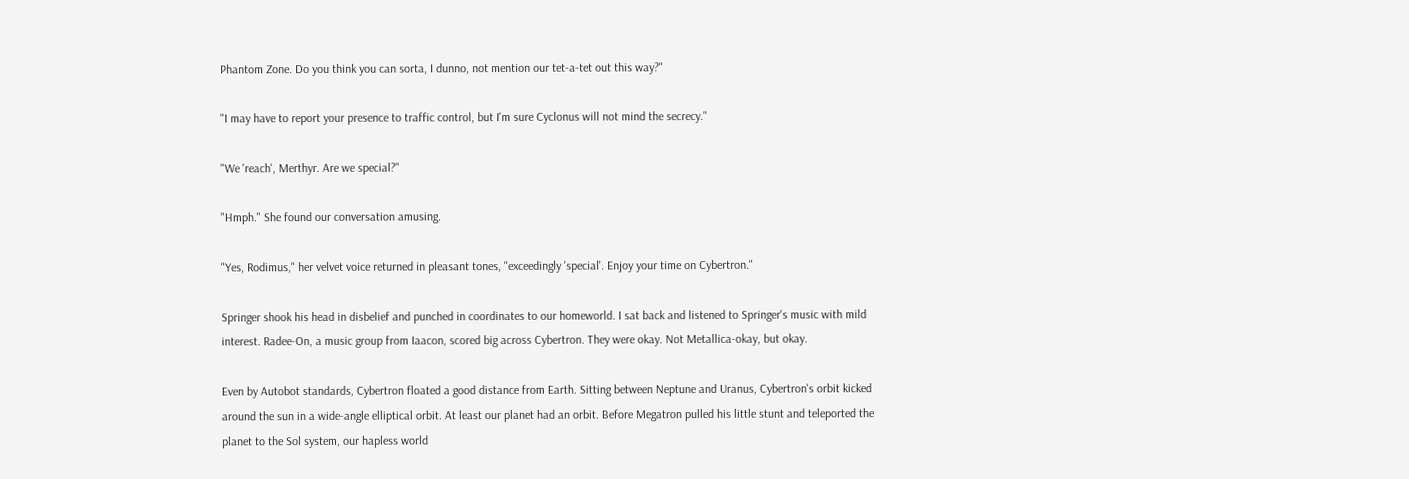Phantom Zone. Do you think you can sorta, I dunno, not mention our tet-a-tet out this way?"

"I may have to report your presence to traffic control, but I'm sure Cyclonus will not mind the secrecy."

"We 'reach', Merthyr. Are we special?"

"Hmph." She found our conversation amusing.

"Yes, Rodimus," her velvet voice returned in pleasant tones, "exceedingly 'special'. Enjoy your time on Cybertron."

Springer shook his head in disbelief and punched in coordinates to our homeworld. I sat back and listened to Springer's music with mild interest. Radee-On, a music group from Iaacon, scored big across Cybertron. They were okay. Not Metallica-okay, but okay.

Even by Autobot standards, Cybertron floated a good distance from Earth. Sitting between Neptune and Uranus, Cybertron's orbit kicked around the sun in a wide-angle elliptical orbit. At least our planet had an orbit. Before Megatron pulled his little stunt and teleported the planet to the Sol system, our hapless world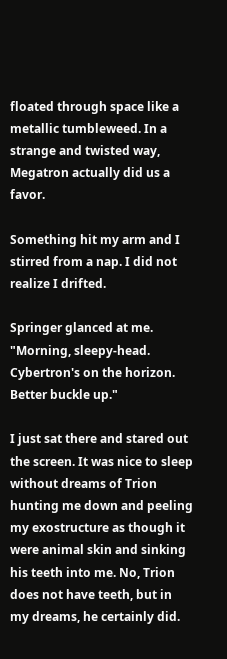floated through space like a metallic tumbleweed. In a strange and twisted way, Megatron actually did us a favor.

Something hit my arm and I stirred from a nap. I did not realize I drifted.

Springer glanced at me. "Morning, sleepy-head. Cybertron's on the horizon. Better buckle up."

I just sat there and stared out the screen. It was nice to sleep without dreams of Trion hunting me down and peeling my exostructure as though it were animal skin and sinking his teeth into me. No, Trion does not have teeth, but in my dreams, he certainly did.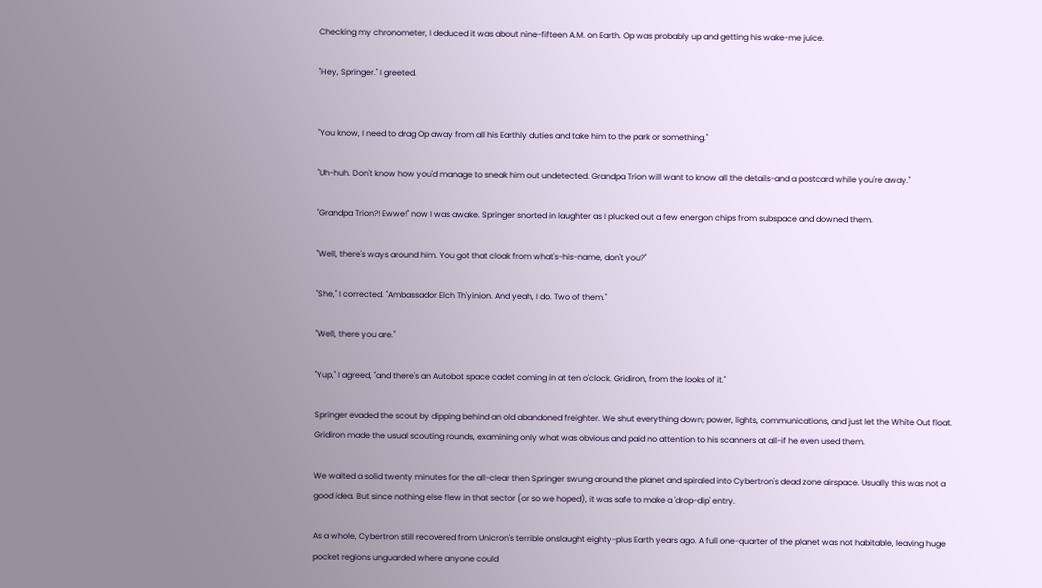Checking my chronometer, I deduced it was about nine-fifteen A.M. on Earth. Op was probably up and getting his wake-me juice.

"Hey, Springer." I greeted.


"You know, I need to drag Op away from all his Earthly duties and take him to the park or something."

"Uh-huh. Don't know how you'd manage to sneak him out undetected. Grandpa Trion will want to know all the details-and a postcard while you're away."

"Grandpa Trion?! Ewwe!" now I was awake. Springer snorted in laughter as I plucked out a few energon chips from subspace and downed them.

"Well, there's ways around him. You got that cloak from what's-his-name, don't you?"

"She," I corrected. "Ambassador Elch Th'yinion. And yeah, I do. Two of them."

"Well, there you are."

"Yup," I agreed, "and there's an Autobot space cadet coming in at ten o'clock. Gridiron, from the looks of it."

Springer evaded the scout by dipping behind an old abandoned freighter. We shut everything down; power, lights, communications, and just let the White Out float. Gridiron made the usual scouting rounds, examining only what was obvious and paid no attention to his scanners at all-if he even used them.

We waited a solid twenty minutes for the all-clear then Springer swung around the planet and spiraled into Cybertron's dead zone airspace. Usually this was not a good idea. But since nothing else flew in that sector (or so we hoped), it was safe to make a 'drop-dip' entry.

As a whole, Cybertron still recovered from Unicron's terrible onslaught eighty-plus Earth years ago. A full one-quarter of the planet was not habitable, leaving huge pocket regions unguarded where anyone could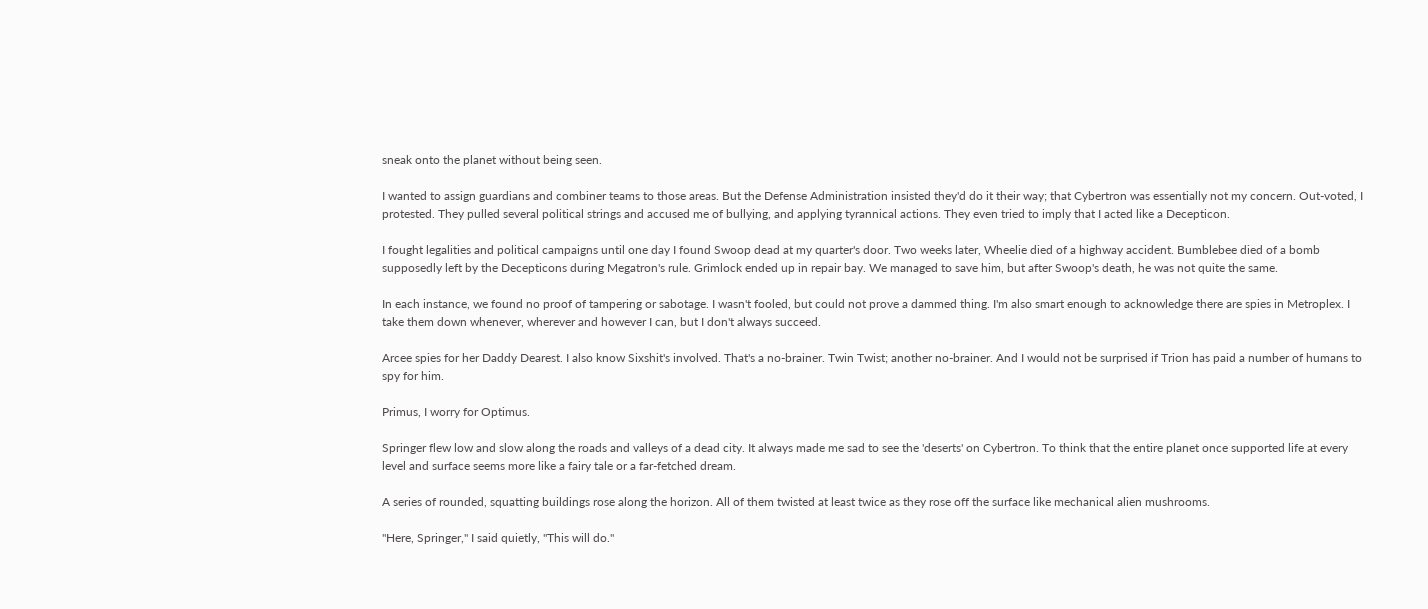sneak onto the planet without being seen.

I wanted to assign guardians and combiner teams to those areas. But the Defense Administration insisted they'd do it their way; that Cybertron was essentially not my concern. Out-voted, I protested. They pulled several political strings and accused me of bullying, and applying tyrannical actions. They even tried to imply that I acted like a Decepticon.

I fought legalities and political campaigns until one day I found Swoop dead at my quarter's door. Two weeks later, Wheelie died of a highway accident. Bumblebee died of a bomb supposedly left by the Decepticons during Megatron's rule. Grimlock ended up in repair bay. We managed to save him, but after Swoop's death, he was not quite the same.

In each instance, we found no proof of tampering or sabotage. I wasn't fooled, but could not prove a dammed thing. I'm also smart enough to acknowledge there are spies in Metroplex. I take them down whenever, wherever and however I can, but I don't always succeed.

Arcee spies for her Daddy Dearest. I also know Sixshit's involved. That's a no-brainer. Twin Twist; another no-brainer. And I would not be surprised if Trion has paid a number of humans to spy for him.

Primus, I worry for Optimus.

Springer flew low and slow along the roads and valleys of a dead city. It always made me sad to see the 'deserts' on Cybertron. To think that the entire planet once supported life at every level and surface seems more like a fairy tale or a far-fetched dream.

A series of rounded, squatting buildings rose along the horizon. All of them twisted at least twice as they rose off the surface like mechanical alien mushrooms.

"Here, Springer," I said quietly, "This will do."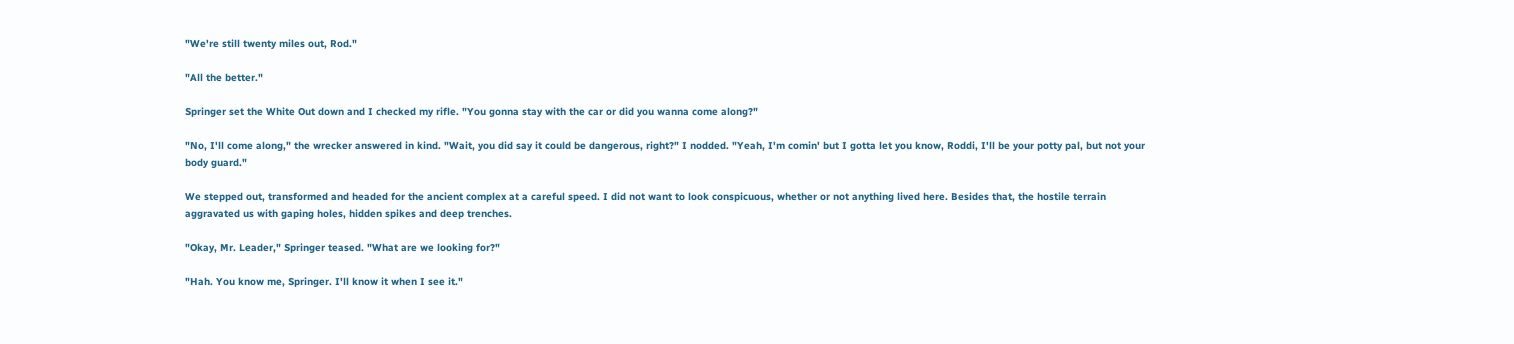"We're still twenty miles out, Rod."

"All the better."

Springer set the White Out down and I checked my rifle. "You gonna stay with the car or did you wanna come along?"

"No, I'll come along," the wrecker answered in kind. "Wait, you did say it could be dangerous, right?" I nodded. "Yeah, I'm comin' but I gotta let you know, Roddi, I'll be your potty pal, but not your body guard."

We stepped out, transformed and headed for the ancient complex at a careful speed. I did not want to look conspicuous, whether or not anything lived here. Besides that, the hostile terrain aggravated us with gaping holes, hidden spikes and deep trenches.

"Okay, Mr. Leader," Springer teased. "What are we looking for?"

"Hah. You know me, Springer. I'll know it when I see it."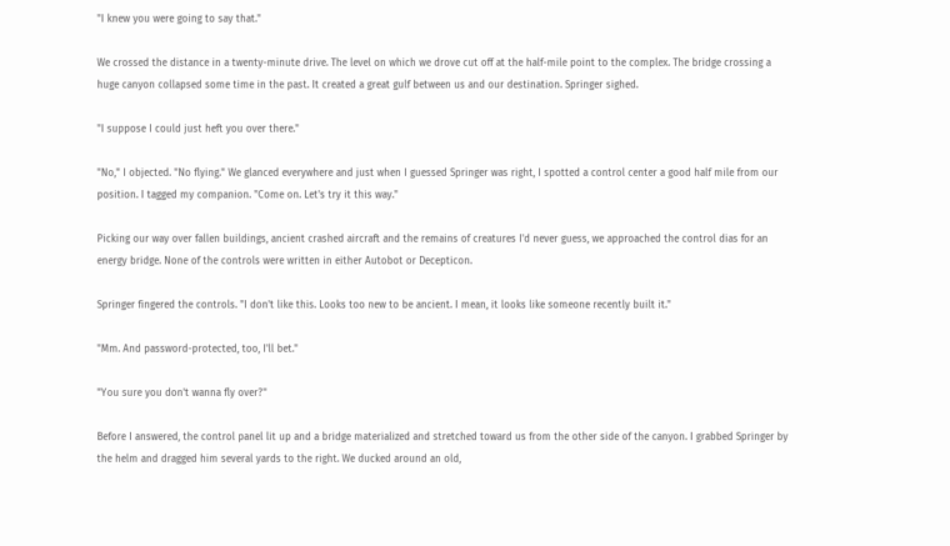"I knew you were going to say that."

We crossed the distance in a twenty-minute drive. The level on which we drove cut off at the half-mile point to the complex. The bridge crossing a huge canyon collapsed some time in the past. It created a great gulf between us and our destination. Springer sighed.

"I suppose I could just heft you over there."

"No," I objected. "No flying." We glanced everywhere and just when I guessed Springer was right, I spotted a control center a good half mile from our position. I tagged my companion. "Come on. Let's try it this way."

Picking our way over fallen buildings, ancient crashed aircraft and the remains of creatures I'd never guess, we approached the control dias for an energy bridge. None of the controls were written in either Autobot or Decepticon.

Springer fingered the controls. "I don't like this. Looks too new to be ancient. I mean, it looks like someone recently built it."

"Mm. And password-protected, too, I'll bet."

"You sure you don't wanna fly over?"

Before I answered, the control panel lit up and a bridge materialized and stretched toward us from the other side of the canyon. I grabbed Springer by the helm and dragged him several yards to the right. We ducked around an old,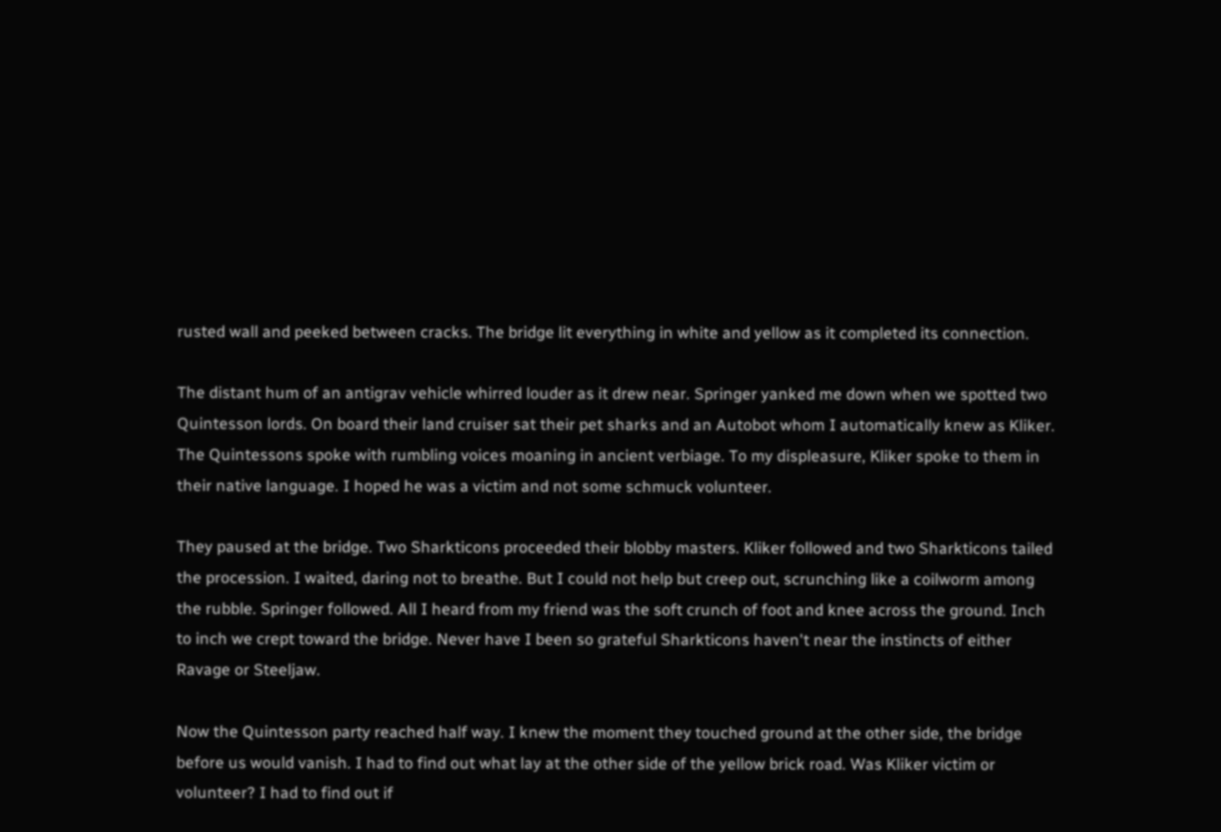rusted wall and peeked between cracks. The bridge lit everything in white and yellow as it completed its connection.

The distant hum of an antigrav vehicle whirred louder as it drew near. Springer yanked me down when we spotted two Quintesson lords. On board their land cruiser sat their pet sharks and an Autobot whom I automatically knew as Kliker. The Quintessons spoke with rumbling voices moaning in ancient verbiage. To my displeasure, Kliker spoke to them in their native language. I hoped he was a victim and not some schmuck volunteer.

They paused at the bridge. Two Sharkticons proceeded their blobby masters. Kliker followed and two Sharkticons tailed the procession. I waited, daring not to breathe. But I could not help but creep out, scrunching like a coilworm among the rubble. Springer followed. All I heard from my friend was the soft crunch of foot and knee across the ground. Inch to inch we crept toward the bridge. Never have I been so grateful Sharkticons haven't near the instincts of either Ravage or Steeljaw.

Now the Quintesson party reached half way. I knew the moment they touched ground at the other side, the bridge before us would vanish. I had to find out what lay at the other side of the yellow brick road. Was Kliker victim or volunteer? I had to find out if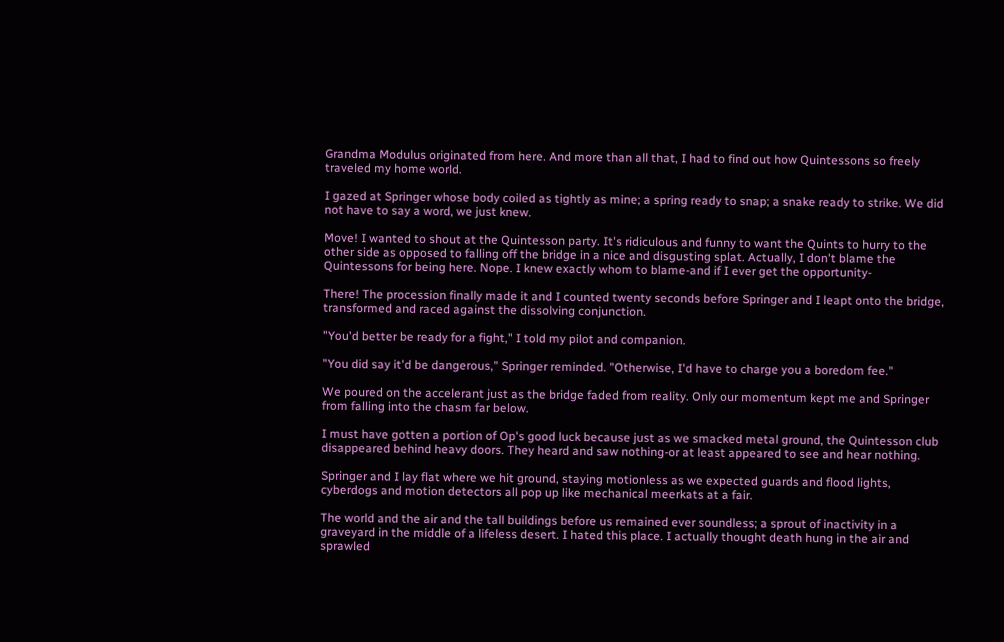Grandma Modulus originated from here. And more than all that, I had to find out how Quintessons so freely traveled my home world.

I gazed at Springer whose body coiled as tightly as mine; a spring ready to snap; a snake ready to strike. We did not have to say a word, we just knew.

Move! I wanted to shout at the Quintesson party. It's ridiculous and funny to want the Quints to hurry to the other side as opposed to falling off the bridge in a nice and disgusting splat. Actually, I don't blame the Quintessons for being here. Nope. I knew exactly whom to blame-and if I ever get the opportunity-

There! The procession finally made it and I counted twenty seconds before Springer and I leapt onto the bridge, transformed and raced against the dissolving conjunction.

"You'd better be ready for a fight," I told my pilot and companion.

"You did say it'd be dangerous," Springer reminded. "Otherwise, I'd have to charge you a boredom fee."

We poured on the accelerant just as the bridge faded from reality. Only our momentum kept me and Springer from falling into the chasm far below.

I must have gotten a portion of Op's good luck because just as we smacked metal ground, the Quintesson club disappeared behind heavy doors. They heard and saw nothing-or at least appeared to see and hear nothing.

Springer and I lay flat where we hit ground, staying motionless as we expected guards and flood lights, cyberdogs and motion detectors all pop up like mechanical meerkats at a fair.

The world and the air and the tall buildings before us remained ever soundless; a sprout of inactivity in a graveyard in the middle of a lifeless desert. I hated this place. I actually thought death hung in the air and sprawled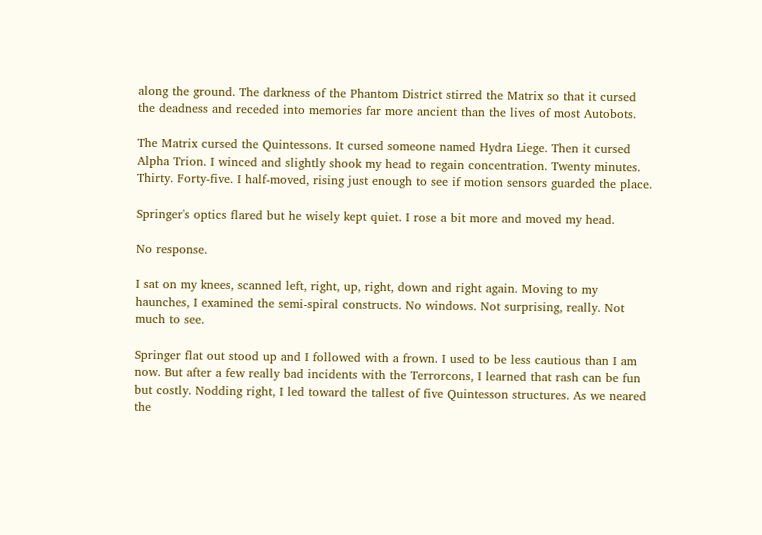along the ground. The darkness of the Phantom District stirred the Matrix so that it cursed the deadness and receded into memories far more ancient than the lives of most Autobots.

The Matrix cursed the Quintessons. It cursed someone named Hydra Liege. Then it cursed Alpha Trion. I winced and slightly shook my head to regain concentration. Twenty minutes. Thirty. Forty-five. I half-moved, rising just enough to see if motion sensors guarded the place.

Springer's optics flared but he wisely kept quiet. I rose a bit more and moved my head.

No response.

I sat on my knees, scanned left, right, up, right, down and right again. Moving to my haunches, I examined the semi-spiral constructs. No windows. Not surprising, really. Not much to see.

Springer flat out stood up and I followed with a frown. I used to be less cautious than I am now. But after a few really bad incidents with the Terrorcons, I learned that rash can be fun but costly. Nodding right, I led toward the tallest of five Quintesson structures. As we neared the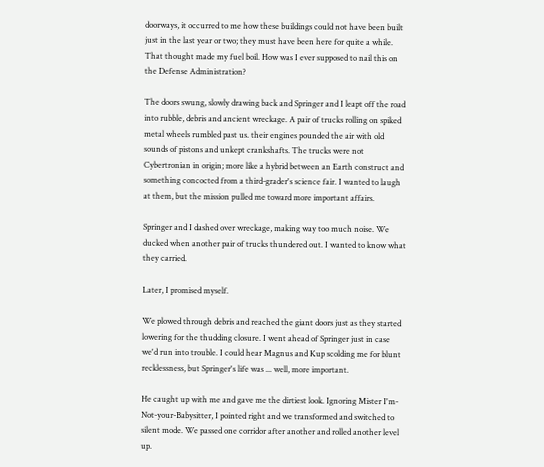doorways, it occurred to me how these buildings could not have been built just in the last year or two; they must have been here for quite a while. That thought made my fuel boil. How was I ever supposed to nail this on the Defense Administration?

The doors swung, slowly drawing back and Springer and I leapt off the road into rubble, debris and ancient wreckage. A pair of trucks rolling on spiked metal wheels rumbled past us. their engines pounded the air with old sounds of pistons and unkept crankshafts. The trucks were not Cybertronian in origin; more like a hybrid between an Earth construct and something concocted from a third-grader's science fair. I wanted to laugh at them, but the mission pulled me toward more important affairs.

Springer and I dashed over wreckage, making way too much noise. We ducked when another pair of trucks thundered out. I wanted to know what they carried.

Later, I promised myself.

We plowed through debris and reached the giant doors just as they started lowering for the thudding closure. I went ahead of Springer just in case we'd run into trouble. I could hear Magnus and Kup scolding me for blunt recklessness, but Springer's life was ... well, more important.

He caught up with me and gave me the dirtiest look. Ignoring Mister I'm-Not-your-Babysitter, I pointed right and we transformed and switched to silent mode. We passed one corridor after another and rolled another level up.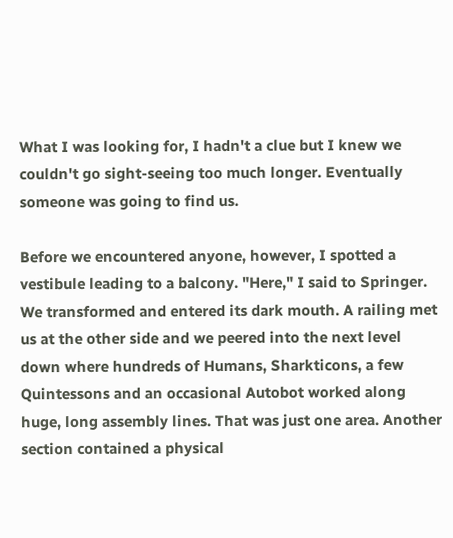What I was looking for, I hadn't a clue but I knew we couldn't go sight-seeing too much longer. Eventually someone was going to find us.

Before we encountered anyone, however, I spotted a vestibule leading to a balcony. "Here," I said to Springer. We transformed and entered its dark mouth. A railing met us at the other side and we peered into the next level down where hundreds of Humans, Sharkticons, a few Quintessons and an occasional Autobot worked along huge, long assembly lines. That was just one area. Another section contained a physical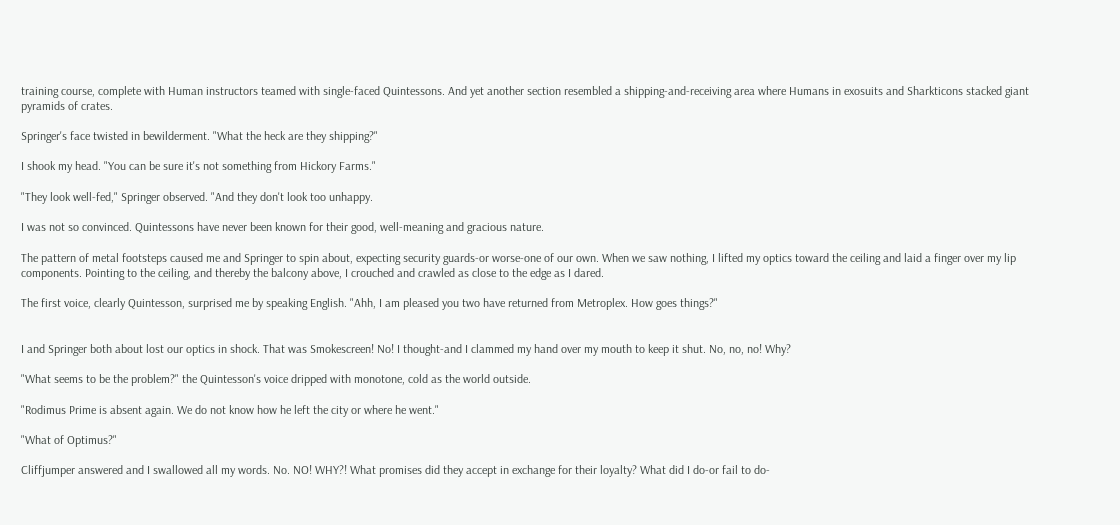training course, complete with Human instructors teamed with single-faced Quintessons. And yet another section resembled a shipping-and-receiving area where Humans in exosuits and Sharkticons stacked giant pyramids of crates.

Springer's face twisted in bewilderment. "What the heck are they shipping?"

I shook my head. "You can be sure it's not something from Hickory Farms."

"They look well-fed," Springer observed. "And they don't look too unhappy.

I was not so convinced. Quintessons have never been known for their good, well-meaning and gracious nature.

The pattern of metal footsteps caused me and Springer to spin about, expecting security guards-or worse-one of our own. When we saw nothing, I lifted my optics toward the ceiling and laid a finger over my lip components. Pointing to the ceiling, and thereby the balcony above, I crouched and crawled as close to the edge as I dared.

The first voice, clearly Quintesson, surprised me by speaking English. "Ahh, I am pleased you two have returned from Metroplex. How goes things?"


I and Springer both about lost our optics in shock. That was Smokescreen! No! I thought-and I clammed my hand over my mouth to keep it shut. No, no, no! Why?

"What seems to be the problem?" the Quintesson's voice dripped with monotone, cold as the world outside.

"Rodimus Prime is absent again. We do not know how he left the city or where he went."

"What of Optimus?"

Cliffjumper answered and I swallowed all my words. No. NO! WHY?! What promises did they accept in exchange for their loyalty? What did I do-or fail to do-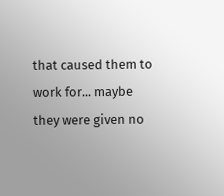that caused them to work for... maybe they were given no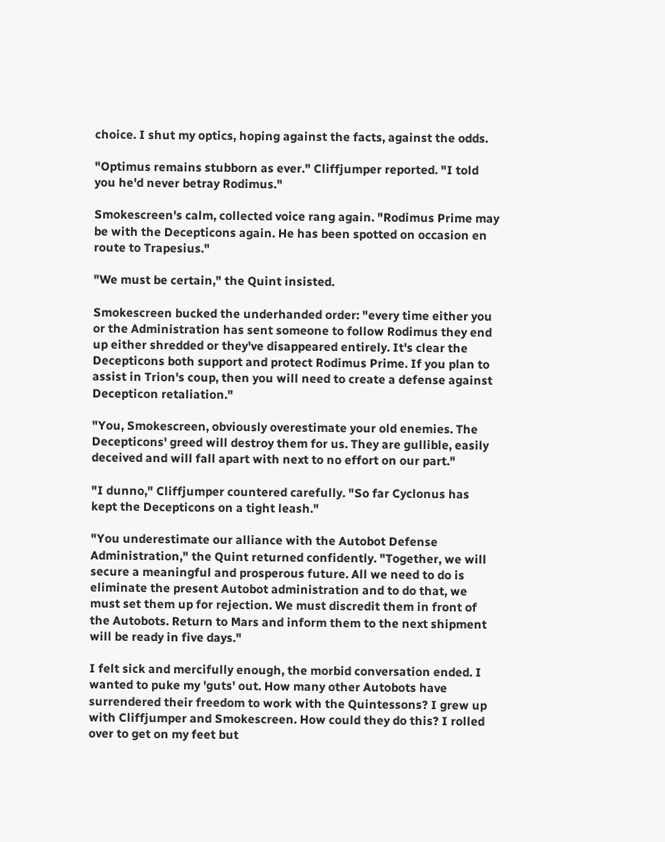choice. I shut my optics, hoping against the facts, against the odds.

"Optimus remains stubborn as ever." Cliffjumper reported. "I told you he'd never betray Rodimus."

Smokescreen's calm, collected voice rang again. "Rodimus Prime may be with the Decepticons again. He has been spotted on occasion en route to Trapesius."

"We must be certain," the Quint insisted.

Smokescreen bucked the underhanded order: "every time either you or the Administration has sent someone to follow Rodimus they end up either shredded or they've disappeared entirely. It's clear the Decepticons both support and protect Rodimus Prime. If you plan to assist in Trion's coup, then you will need to create a defense against Decepticon retaliation."

"You, Smokescreen, obviously overestimate your old enemies. The Decepticons' greed will destroy them for us. They are gullible, easily deceived and will fall apart with next to no effort on our part."

"I dunno," Cliffjumper countered carefully. "So far Cyclonus has kept the Decepticons on a tight leash."

"You underestimate our alliance with the Autobot Defense Administration," the Quint returned confidently. "Together, we will secure a meaningful and prosperous future. All we need to do is eliminate the present Autobot administration and to do that, we must set them up for rejection. We must discredit them in front of the Autobots. Return to Mars and inform them to the next shipment will be ready in five days."

I felt sick and mercifully enough, the morbid conversation ended. I wanted to puke my 'guts' out. How many other Autobots have surrendered their freedom to work with the Quintessons? I grew up with Cliffjumper and Smokescreen. How could they do this? I rolled over to get on my feet but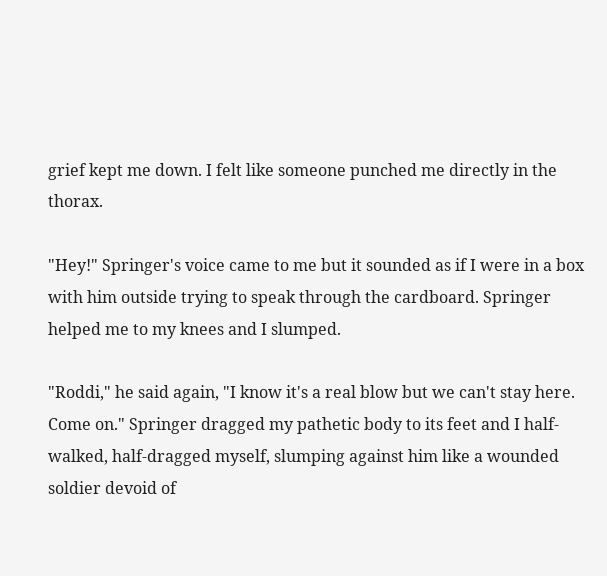grief kept me down. I felt like someone punched me directly in the thorax.

"Hey!" Springer's voice came to me but it sounded as if I were in a box with him outside trying to speak through the cardboard. Springer helped me to my knees and I slumped.

"Roddi," he said again, "I know it's a real blow but we can't stay here. Come on." Springer dragged my pathetic body to its feet and I half-walked, half-dragged myself, slumping against him like a wounded soldier devoid of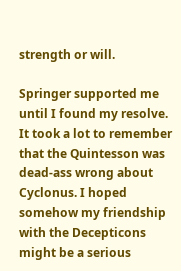strength or will.

Springer supported me until I found my resolve. It took a lot to remember that the Quintesson was dead-ass wrong about Cyclonus. I hoped somehow my friendship with the Decepticons might be a serious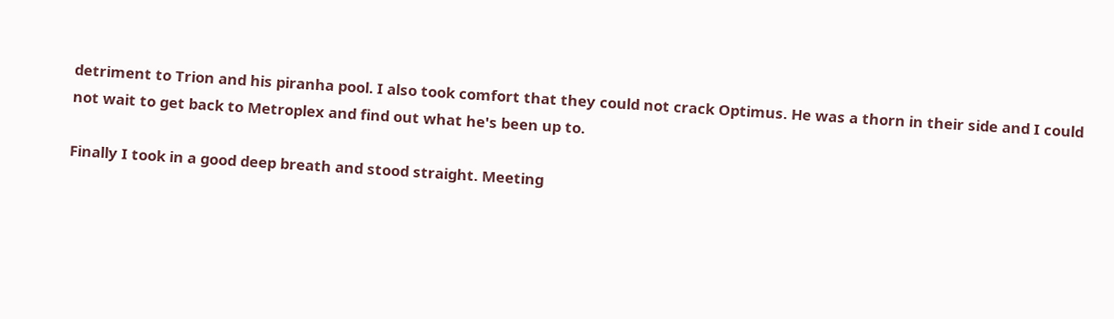detriment to Trion and his piranha pool. I also took comfort that they could not crack Optimus. He was a thorn in their side and I could not wait to get back to Metroplex and find out what he's been up to.

Finally I took in a good deep breath and stood straight. Meeting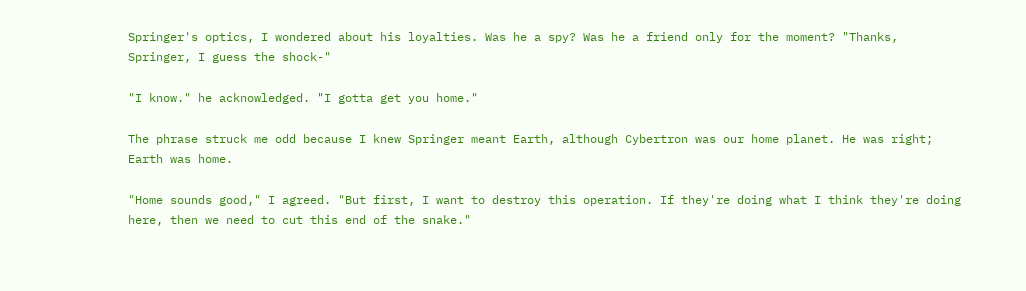Springer's optics, I wondered about his loyalties. Was he a spy? Was he a friend only for the moment? "Thanks, Springer, I guess the shock-"

"I know." he acknowledged. "I gotta get you home."

The phrase struck me odd because I knew Springer meant Earth, although Cybertron was our home planet. He was right; Earth was home.

"Home sounds good," I agreed. "But first, I want to destroy this operation. If they're doing what I think they're doing here, then we need to cut this end of the snake."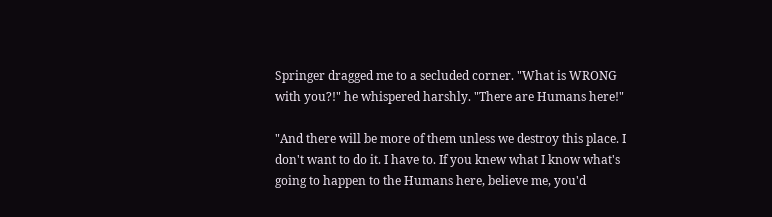Springer dragged me to a secluded corner. "What is WRONG with you?!" he whispered harshly. "There are Humans here!"

"And there will be more of them unless we destroy this place. I don't want to do it. I have to. If you knew what I know what's going to happen to the Humans here, believe me, you'd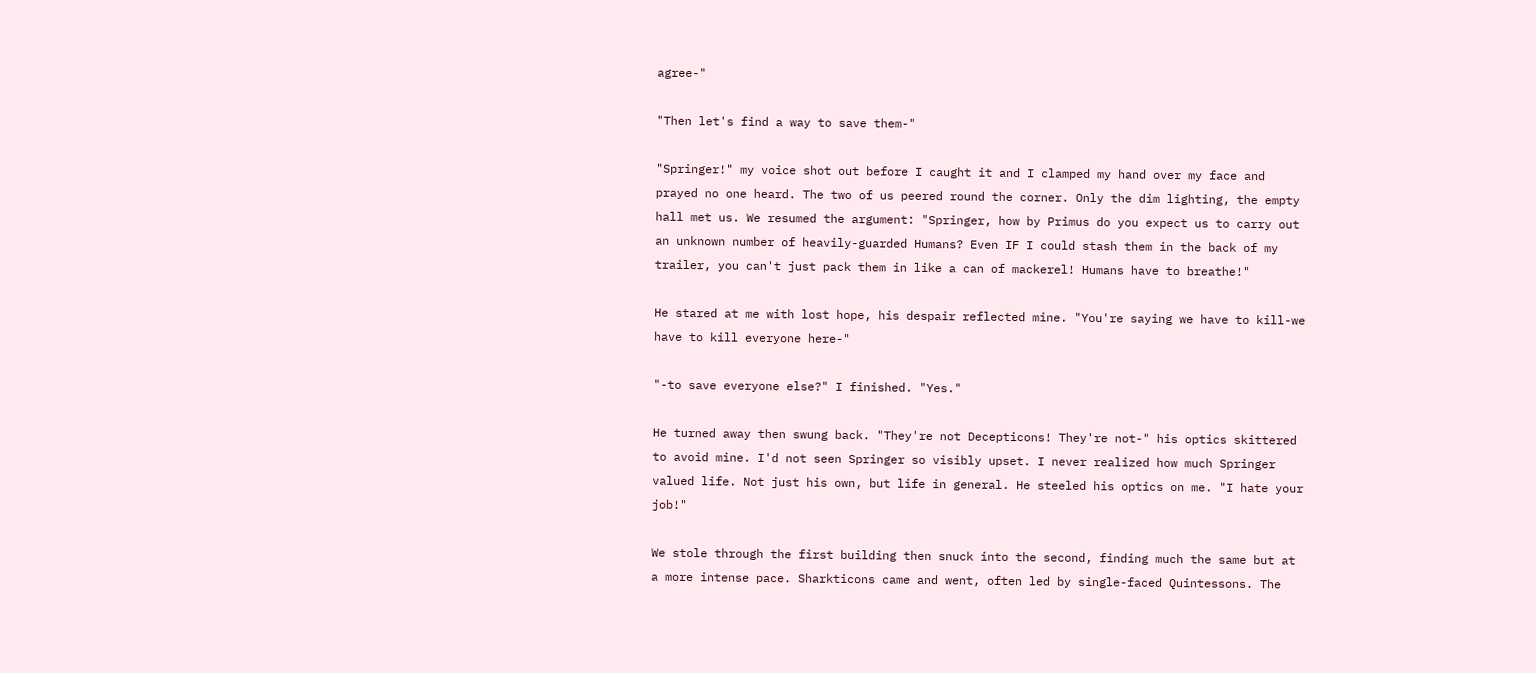agree-"

"Then let's find a way to save them-"

"Springer!" my voice shot out before I caught it and I clamped my hand over my face and prayed no one heard. The two of us peered round the corner. Only the dim lighting, the empty hall met us. We resumed the argument: "Springer, how by Primus do you expect us to carry out an unknown number of heavily-guarded Humans? Even IF I could stash them in the back of my trailer, you can't just pack them in like a can of mackerel! Humans have to breathe!"

He stared at me with lost hope, his despair reflected mine. "You're saying we have to kill-we have to kill everyone here-"

"-to save everyone else?" I finished. "Yes."

He turned away then swung back. "They're not Decepticons! They're not-" his optics skittered to avoid mine. I'd not seen Springer so visibly upset. I never realized how much Springer valued life. Not just his own, but life in general. He steeled his optics on me. "I hate your job!"

We stole through the first building then snuck into the second, finding much the same but at a more intense pace. Sharkticons came and went, often led by single-faced Quintessons. The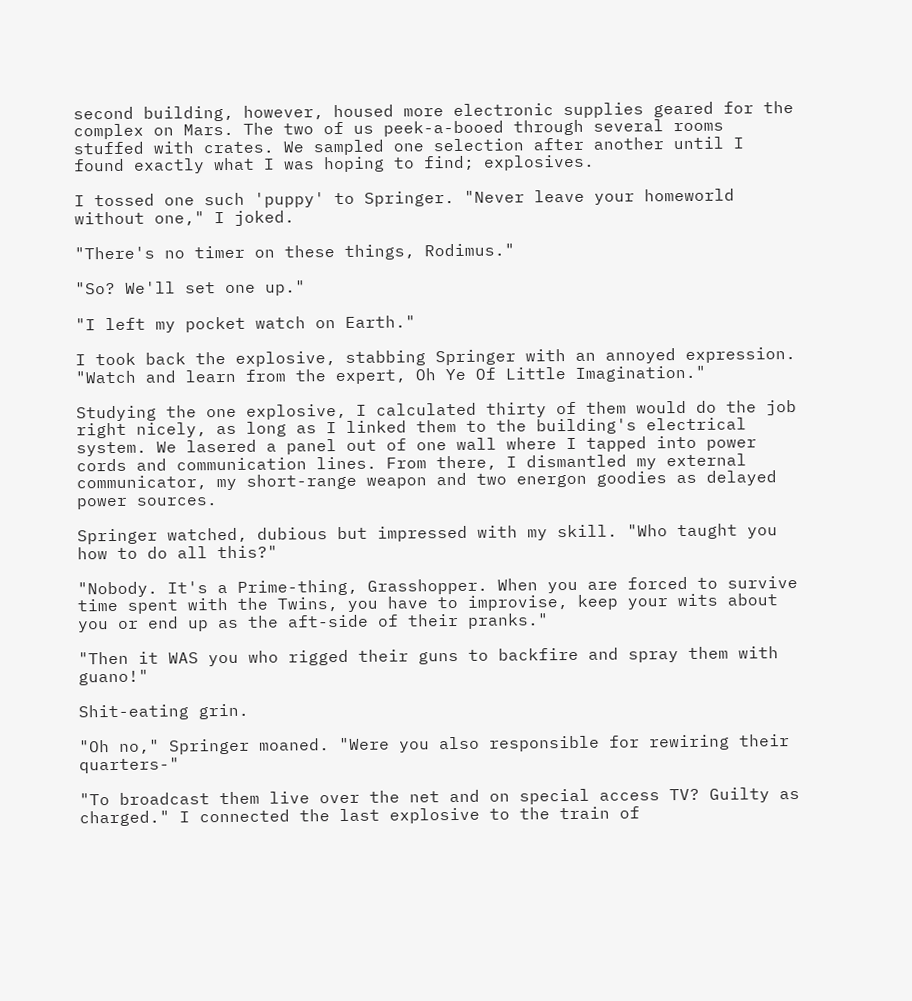second building, however, housed more electronic supplies geared for the complex on Mars. The two of us peek-a-booed through several rooms stuffed with crates. We sampled one selection after another until I found exactly what I was hoping to find; explosives.

I tossed one such 'puppy' to Springer. "Never leave your homeworld without one," I joked.

"There's no timer on these things, Rodimus."

"So? We'll set one up."

"I left my pocket watch on Earth."

I took back the explosive, stabbing Springer with an annoyed expression. "Watch and learn from the expert, Oh Ye Of Little Imagination."

Studying the one explosive, I calculated thirty of them would do the job right nicely, as long as I linked them to the building's electrical system. We lasered a panel out of one wall where I tapped into power cords and communication lines. From there, I dismantled my external communicator, my short-range weapon and two energon goodies as delayed power sources.

Springer watched, dubious but impressed with my skill. "Who taught you how to do all this?"

"Nobody. It's a Prime-thing, Grasshopper. When you are forced to survive time spent with the Twins, you have to improvise, keep your wits about you or end up as the aft-side of their pranks."

"Then it WAS you who rigged their guns to backfire and spray them with guano!"

Shit-eating grin.

"Oh no," Springer moaned. "Were you also responsible for rewiring their quarters-"

"To broadcast them live over the net and on special access TV? Guilty as charged." I connected the last explosive to the train of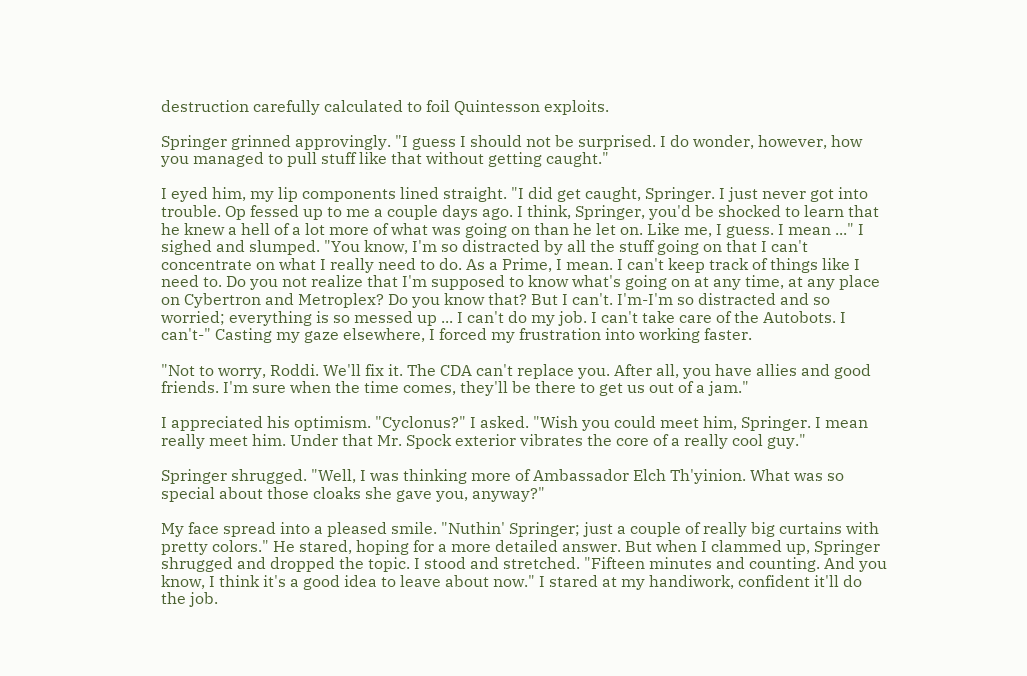destruction carefully calculated to foil Quintesson exploits.

Springer grinned approvingly. "I guess I should not be surprised. I do wonder, however, how you managed to pull stuff like that without getting caught."

I eyed him, my lip components lined straight. "I did get caught, Springer. I just never got into trouble. Op fessed up to me a couple days ago. I think, Springer, you'd be shocked to learn that he knew a hell of a lot more of what was going on than he let on. Like me, I guess. I mean ..." I sighed and slumped. "You know, I'm so distracted by all the stuff going on that I can't concentrate on what I really need to do. As a Prime, I mean. I can't keep track of things like I need to. Do you not realize that I'm supposed to know what's going on at any time, at any place on Cybertron and Metroplex? Do you know that? But I can't. I'm-I'm so distracted and so worried; everything is so messed up ... I can't do my job. I can't take care of the Autobots. I can't-" Casting my gaze elsewhere, I forced my frustration into working faster.

"Not to worry, Roddi. We'll fix it. The CDA can't replace you. After all, you have allies and good friends. I'm sure when the time comes, they'll be there to get us out of a jam."

I appreciated his optimism. "Cyclonus?" I asked. "Wish you could meet him, Springer. I mean really meet him. Under that Mr. Spock exterior vibrates the core of a really cool guy."

Springer shrugged. "Well, I was thinking more of Ambassador Elch Th'yinion. What was so special about those cloaks she gave you, anyway?"

My face spread into a pleased smile. "Nuthin' Springer; just a couple of really big curtains with pretty colors." He stared, hoping for a more detailed answer. But when I clammed up, Springer shrugged and dropped the topic. I stood and stretched. "Fifteen minutes and counting. And you know, I think it's a good idea to leave about now." I stared at my handiwork, confident it'll do the job.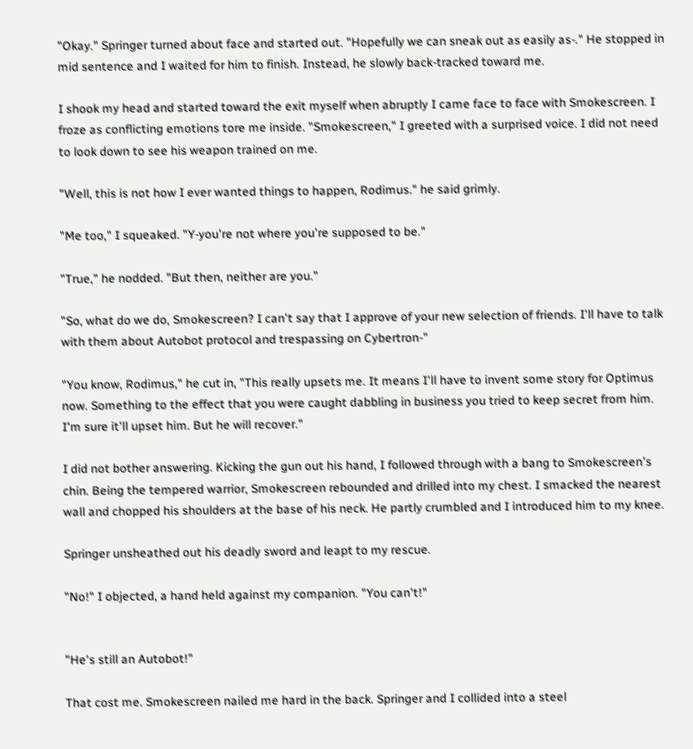"Okay." Springer turned about face and started out. "Hopefully we can sneak out as easily as-." He stopped in mid sentence and I waited for him to finish. Instead, he slowly back-tracked toward me.

I shook my head and started toward the exit myself when abruptly I came face to face with Smokescreen. I froze as conflicting emotions tore me inside. "Smokescreen," I greeted with a surprised voice. I did not need to look down to see his weapon trained on me.

"Well, this is not how I ever wanted things to happen, Rodimus." he said grimly.

"Me too," I squeaked. "Y-you're not where you're supposed to be."

"True," he nodded. "But then, neither are you."

"So, what do we do, Smokescreen? I can't say that I approve of your new selection of friends. I'll have to talk with them about Autobot protocol and trespassing on Cybertron-"

"You know, Rodimus," he cut in, "This really upsets me. It means I'll have to invent some story for Optimus now. Something to the effect that you were caught dabbling in business you tried to keep secret from him. I'm sure it'll upset him. But he will recover."

I did not bother answering. Kicking the gun out his hand, I followed through with a bang to Smokescreen's chin. Being the tempered warrior, Smokescreen rebounded and drilled into my chest. I smacked the nearest wall and chopped his shoulders at the base of his neck. He partly crumbled and I introduced him to my knee.

Springer unsheathed out his deadly sword and leapt to my rescue.

"No!" I objected, a hand held against my companion. "You can't!"


"He's still an Autobot!"

That cost me. Smokescreen nailed me hard in the back. Springer and I collided into a steel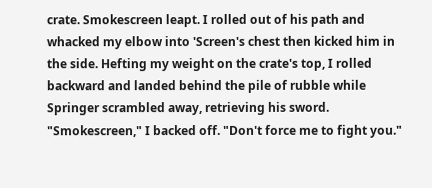crate. Smokescreen leapt. I rolled out of his path and whacked my elbow into 'Screen's chest then kicked him in the side. Hefting my weight on the crate's top, I rolled backward and landed behind the pile of rubble while Springer scrambled away, retrieving his sword. "Smokescreen," I backed off. "Don't force me to fight you."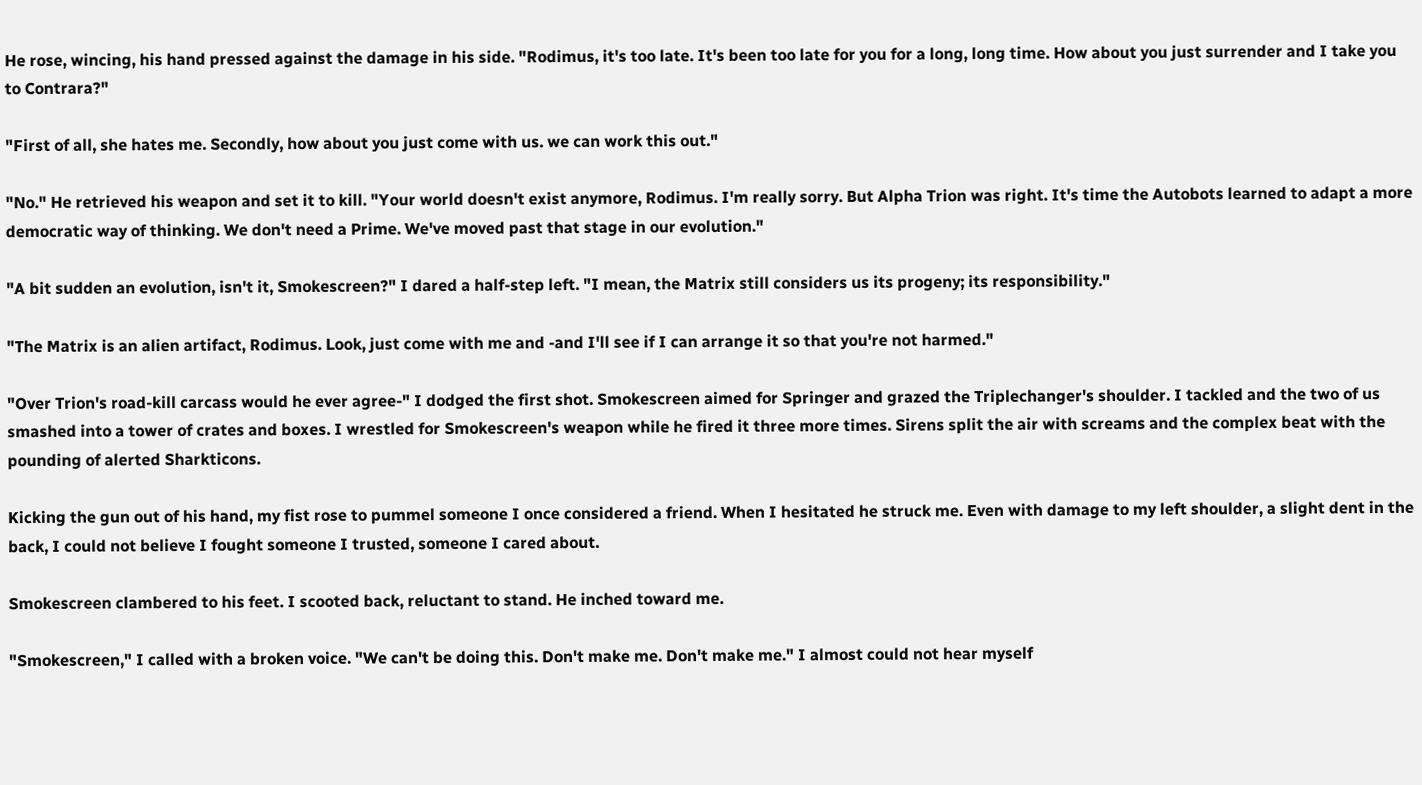He rose, wincing, his hand pressed against the damage in his side. "Rodimus, it's too late. It's been too late for you for a long, long time. How about you just surrender and I take you to Contrara?"

"First of all, she hates me. Secondly, how about you just come with us. we can work this out."

"No." He retrieved his weapon and set it to kill. "Your world doesn't exist anymore, Rodimus. I'm really sorry. But Alpha Trion was right. It's time the Autobots learned to adapt a more democratic way of thinking. We don't need a Prime. We've moved past that stage in our evolution."

"A bit sudden an evolution, isn't it, Smokescreen?" I dared a half-step left. "I mean, the Matrix still considers us its progeny; its responsibility."

"The Matrix is an alien artifact, Rodimus. Look, just come with me and -and I'll see if I can arrange it so that you're not harmed."

"Over Trion's road-kill carcass would he ever agree-" I dodged the first shot. Smokescreen aimed for Springer and grazed the Triplechanger's shoulder. I tackled and the two of us smashed into a tower of crates and boxes. I wrestled for Smokescreen's weapon while he fired it three more times. Sirens split the air with screams and the complex beat with the pounding of alerted Sharkticons.

Kicking the gun out of his hand, my fist rose to pummel someone I once considered a friend. When I hesitated he struck me. Even with damage to my left shoulder, a slight dent in the back, I could not believe I fought someone I trusted, someone I cared about.

Smokescreen clambered to his feet. I scooted back, reluctant to stand. He inched toward me.

"Smokescreen," I called with a broken voice. "We can't be doing this. Don't make me. Don't make me." I almost could not hear myself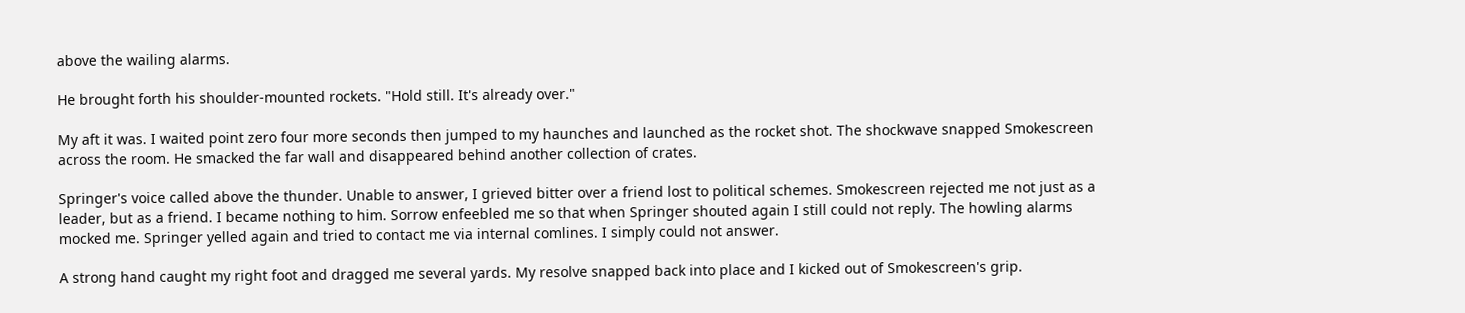above the wailing alarms.

He brought forth his shoulder-mounted rockets. "Hold still. It's already over."

My aft it was. I waited point zero four more seconds then jumped to my haunches and launched as the rocket shot. The shockwave snapped Smokescreen across the room. He smacked the far wall and disappeared behind another collection of crates.

Springer's voice called above the thunder. Unable to answer, I grieved bitter over a friend lost to political schemes. Smokescreen rejected me not just as a leader, but as a friend. I became nothing to him. Sorrow enfeebled me so that when Springer shouted again I still could not reply. The howling alarms mocked me. Springer yelled again and tried to contact me via internal comlines. I simply could not answer.

A strong hand caught my right foot and dragged me several yards. My resolve snapped back into place and I kicked out of Smokescreen's grip.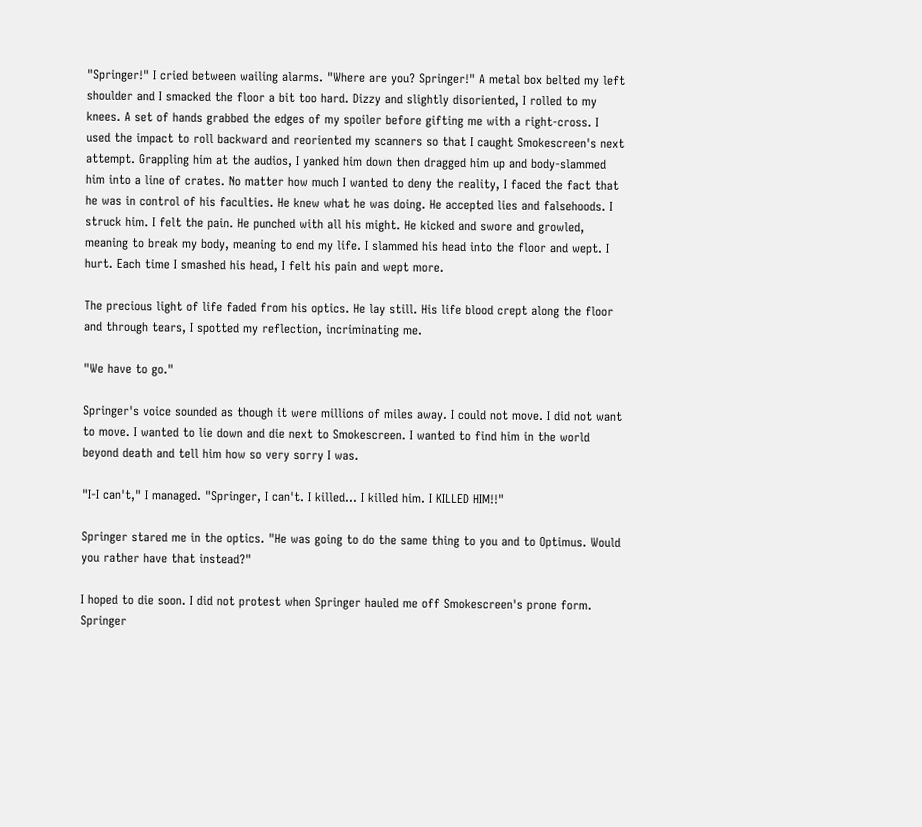"Springer!" I cried between wailing alarms. "Where are you? Springer!" A metal box belted my left shoulder and I smacked the floor a bit too hard. Dizzy and slightly disoriented, I rolled to my knees. A set of hands grabbed the edges of my spoiler before gifting me with a right-cross. I used the impact to roll backward and reoriented my scanners so that I caught Smokescreen's next attempt. Grappling him at the audios, I yanked him down then dragged him up and body-slammed him into a line of crates. No matter how much I wanted to deny the reality, I faced the fact that he was in control of his faculties. He knew what he was doing. He accepted lies and falsehoods. I struck him. I felt the pain. He punched with all his might. He kicked and swore and growled, meaning to break my body, meaning to end my life. I slammed his head into the floor and wept. I hurt. Each time I smashed his head, I felt his pain and wept more.

The precious light of life faded from his optics. He lay still. His life blood crept along the floor and through tears, I spotted my reflection, incriminating me.

"We have to go."

Springer's voice sounded as though it were millions of miles away. I could not move. I did not want to move. I wanted to lie down and die next to Smokescreen. I wanted to find him in the world beyond death and tell him how so very sorry I was.

"I-I can't," I managed. "Springer, I can't. I killed... I killed him. I KILLED HIM!!"

Springer stared me in the optics. "He was going to do the same thing to you and to Optimus. Would you rather have that instead?"

I hoped to die soon. I did not protest when Springer hauled me off Smokescreen's prone form. Springer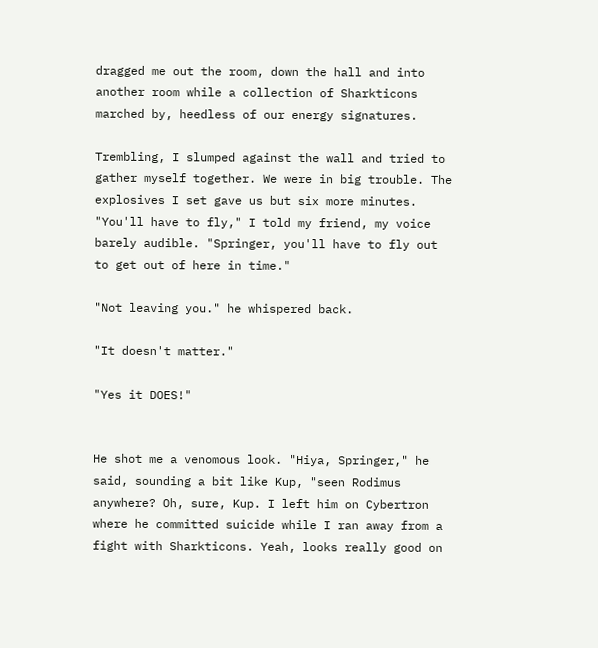dragged me out the room, down the hall and into another room while a collection of Sharkticons marched by, heedless of our energy signatures.

Trembling, I slumped against the wall and tried to gather myself together. We were in big trouble. The explosives I set gave us but six more minutes. "You'll have to fly," I told my friend, my voice barely audible. "Springer, you'll have to fly out to get out of here in time."

"Not leaving you." he whispered back.

"It doesn't matter."

"Yes it DOES!"


He shot me a venomous look. "Hiya, Springer," he said, sounding a bit like Kup, "seen Rodimus anywhere? Oh, sure, Kup. I left him on Cybertron where he committed suicide while I ran away from a fight with Sharkticons. Yeah, looks really good on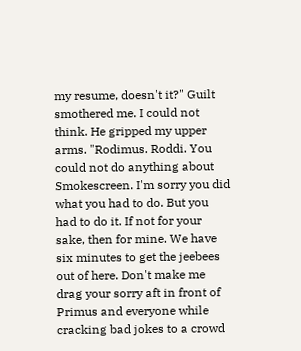my resume, doesn't it?" Guilt smothered me. I could not think. He gripped my upper arms. "Rodimus. Roddi. You could not do anything about Smokescreen. I'm sorry you did what you had to do. But you had to do it. If not for your sake, then for mine. We have six minutes to get the jeebees out of here. Don't make me drag your sorry aft in front of Primus and everyone while cracking bad jokes to a crowd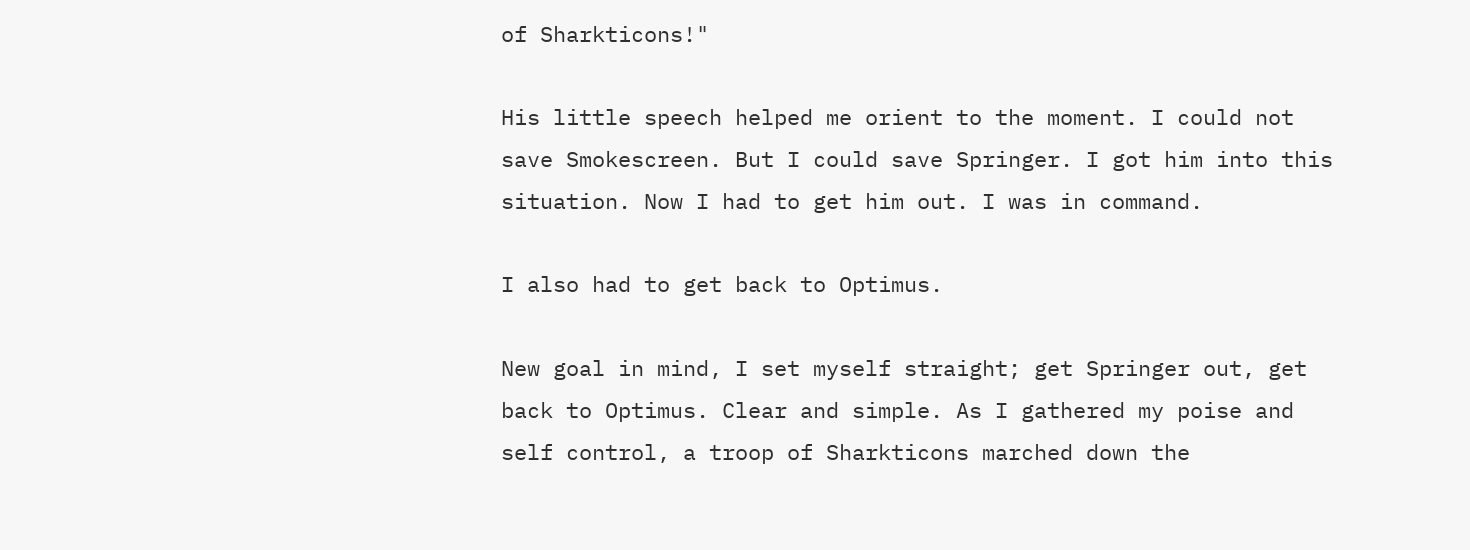of Sharkticons!"

His little speech helped me orient to the moment. I could not save Smokescreen. But I could save Springer. I got him into this situation. Now I had to get him out. I was in command.

I also had to get back to Optimus.

New goal in mind, I set myself straight; get Springer out, get back to Optimus. Clear and simple. As I gathered my poise and self control, a troop of Sharkticons marched down the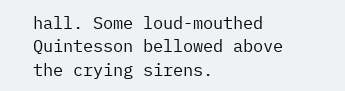hall. Some loud-mouthed Quintesson bellowed above the crying sirens.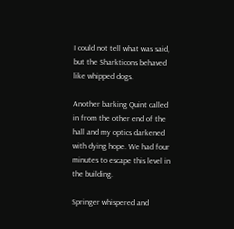I could not tell what was said, but the Sharkticons behaved like whipped dogs.

Another barking Quint called in from the other end of the hall and my optics darkened with dying hope. We had four minutes to escape this level in the building.

Springer whispered and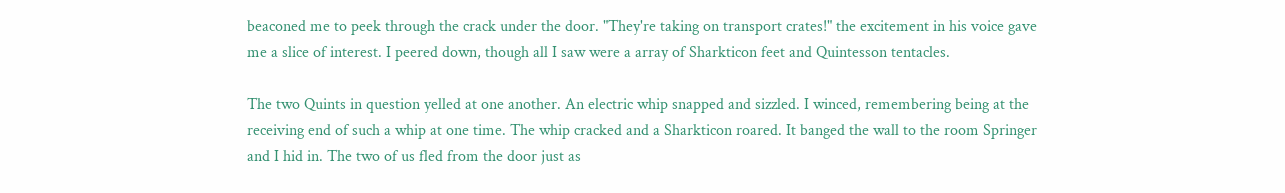beaconed me to peek through the crack under the door. "They're taking on transport crates!" the excitement in his voice gave me a slice of interest. I peered down, though all I saw were a array of Sharkticon feet and Quintesson tentacles.

The two Quints in question yelled at one another. An electric whip snapped and sizzled. I winced, remembering being at the receiving end of such a whip at one time. The whip cracked and a Sharkticon roared. It banged the wall to the room Springer and I hid in. The two of us fled from the door just as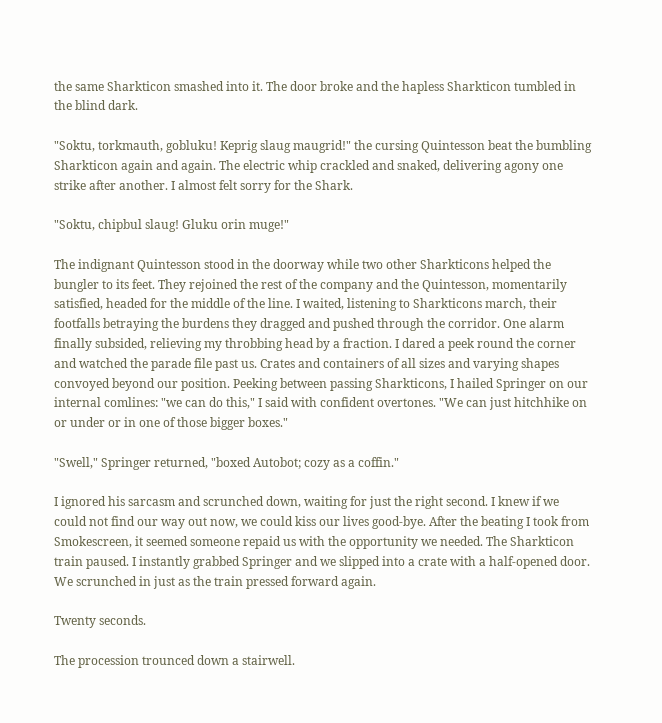the same Sharkticon smashed into it. The door broke and the hapless Sharkticon tumbled in the blind dark.

"Soktu, torkmauth, gobluku! Keprig slaug maugrid!" the cursing Quintesson beat the bumbling Sharkticon again and again. The electric whip crackled and snaked, delivering agony one strike after another. I almost felt sorry for the Shark.

"Soktu, chipbul slaug! Gluku orin muge!"

The indignant Quintesson stood in the doorway while two other Sharkticons helped the bungler to its feet. They rejoined the rest of the company and the Quintesson, momentarily satisfied, headed for the middle of the line. I waited, listening to Sharkticons march, their footfalls betraying the burdens they dragged and pushed through the corridor. One alarm finally subsided, relieving my throbbing head by a fraction. I dared a peek round the corner and watched the parade file past us. Crates and containers of all sizes and varying shapes convoyed beyond our position. Peeking between passing Sharkticons, I hailed Springer on our internal comlines: "we can do this," I said with confident overtones. "We can just hitchhike on or under or in one of those bigger boxes."

"Swell," Springer returned, "boxed Autobot; cozy as a coffin."

I ignored his sarcasm and scrunched down, waiting for just the right second. I knew if we could not find our way out now, we could kiss our lives good-bye. After the beating I took from Smokescreen, it seemed someone repaid us with the opportunity we needed. The Sharkticon train paused. I instantly grabbed Springer and we slipped into a crate with a half-opened door. We scrunched in just as the train pressed forward again.

Twenty seconds.

The procession trounced down a stairwell.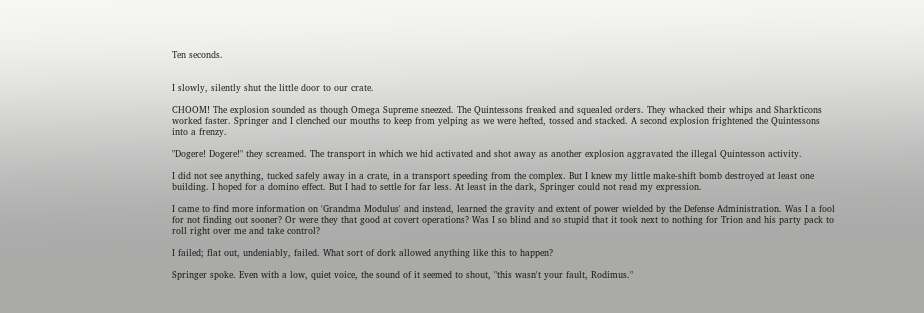Ten seconds.


I slowly, silently shut the little door to our crate.

CHOOM! The explosion sounded as though Omega Supreme sneezed. The Quintessons freaked and squealed orders. They whacked their whips and Sharkticons worked faster. Springer and I clenched our mouths to keep from yelping as we were hefted, tossed and stacked. A second explosion frightened the Quintessons into a frenzy.

"Dogere! Dogere!" they screamed. The transport in which we hid activated and shot away as another explosion aggravated the illegal Quintesson activity.

I did not see anything, tucked safely away in a crate, in a transport speeding from the complex. But I knew my little make-shift bomb destroyed at least one building. I hoped for a domino effect. But I had to settle for far less. At least in the dark, Springer could not read my expression.

I came to find more information on 'Grandma Modulus' and instead, learned the gravity and extent of power wielded by the Defense Administration. Was I a fool for not finding out sooner? Or were they that good at covert operations? Was I so blind and so stupid that it took next to nothing for Trion and his party pack to roll right over me and take control?

I failed; flat out, undeniably, failed. What sort of dork allowed anything like this to happen?

Springer spoke. Even with a low, quiet voice, the sound of it seemed to shout, "this wasn't your fault, Rodimus."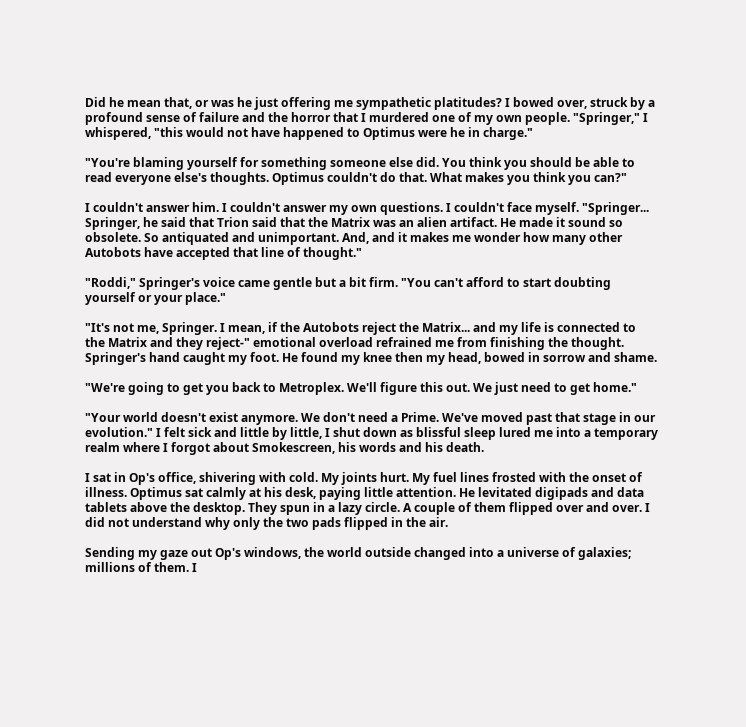Did he mean that, or was he just offering me sympathetic platitudes? I bowed over, struck by a profound sense of failure and the horror that I murdered one of my own people. "Springer," I whispered, "this would not have happened to Optimus were he in charge."

"You're blaming yourself for something someone else did. You think you should be able to read everyone else's thoughts. Optimus couldn't do that. What makes you think you can?"

I couldn't answer him. I couldn't answer my own questions. I couldn't face myself. "Springer... Springer, he said that Trion said that the Matrix was an alien artifact. He made it sound so obsolete. So antiquated and unimportant. And, and it makes me wonder how many other Autobots have accepted that line of thought."

"Roddi," Springer's voice came gentle but a bit firm. "You can't afford to start doubting yourself or your place."

"It's not me, Springer. I mean, if the Autobots reject the Matrix... and my life is connected to the Matrix and they reject-" emotional overload refrained me from finishing the thought. Springer's hand caught my foot. He found my knee then my head, bowed in sorrow and shame.

"We're going to get you back to Metroplex. We'll figure this out. We just need to get home."

"Your world doesn't exist anymore. We don't need a Prime. We've moved past that stage in our evolution." I felt sick and little by little, I shut down as blissful sleep lured me into a temporary realm where I forgot about Smokescreen, his words and his death.

I sat in Op's office, shivering with cold. My joints hurt. My fuel lines frosted with the onset of illness. Optimus sat calmly at his desk, paying little attention. He levitated digipads and data tablets above the desktop. They spun in a lazy circle. A couple of them flipped over and over. I did not understand why only the two pads flipped in the air.

Sending my gaze out Op's windows, the world outside changed into a universe of galaxies; millions of them. I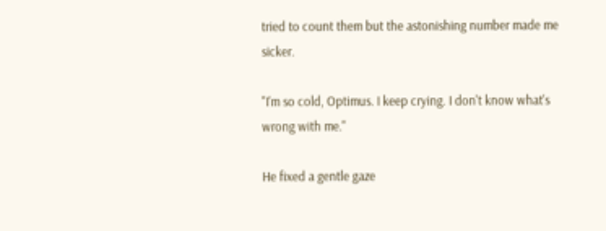tried to count them but the astonishing number made me sicker.

"I'm so cold, Optimus. I keep crying. I don't know what's wrong with me."

He fixed a gentle gaze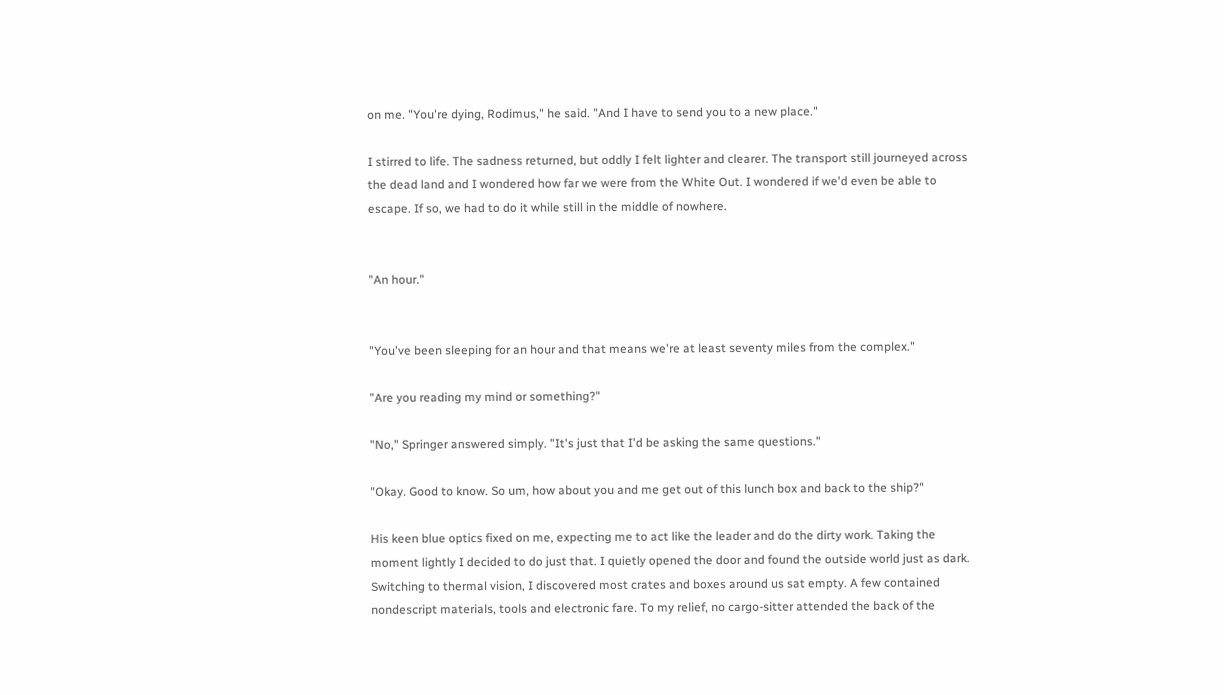on me. "You're dying, Rodimus," he said. "And I have to send you to a new place."

I stirred to life. The sadness returned, but oddly I felt lighter and clearer. The transport still journeyed across the dead land and I wondered how far we were from the White Out. I wondered if we'd even be able to escape. If so, we had to do it while still in the middle of nowhere.


"An hour."


"You've been sleeping for an hour and that means we're at least seventy miles from the complex."

"Are you reading my mind or something?"

"No," Springer answered simply. "It's just that I'd be asking the same questions."

"Okay. Good to know. So um, how about you and me get out of this lunch box and back to the ship?"

His keen blue optics fixed on me, expecting me to act like the leader and do the dirty work. Taking the moment lightly I decided to do just that. I quietly opened the door and found the outside world just as dark. Switching to thermal vision, I discovered most crates and boxes around us sat empty. A few contained nondescript materials, tools and electronic fare. To my relief, no cargo-sitter attended the back of the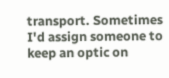transport. Sometimes I'd assign someone to keep an optic on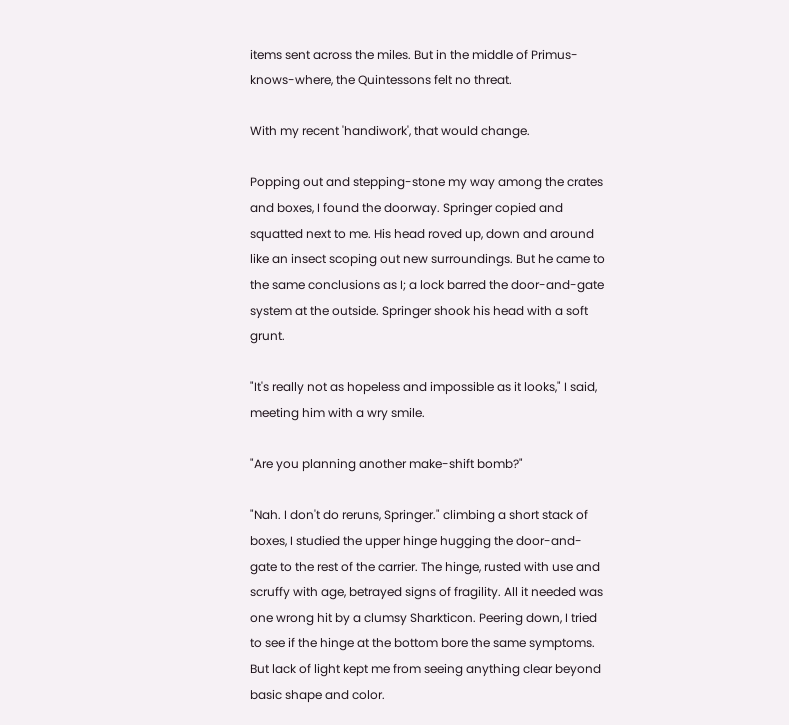items sent across the miles. But in the middle of Primus-knows-where, the Quintessons felt no threat.

With my recent 'handiwork', that would change.

Popping out and stepping-stone my way among the crates and boxes, I found the doorway. Springer copied and squatted next to me. His head roved up, down and around like an insect scoping out new surroundings. But he came to the same conclusions as I; a lock barred the door-and-gate system at the outside. Springer shook his head with a soft grunt.

"It's really not as hopeless and impossible as it looks," I said, meeting him with a wry smile.

"Are you planning another make-shift bomb?"

"Nah. I don't do reruns, Springer." climbing a short stack of boxes, I studied the upper hinge hugging the door-and-gate to the rest of the carrier. The hinge, rusted with use and scruffy with age, betrayed signs of fragility. All it needed was one wrong hit by a clumsy Sharkticon. Peering down, I tried to see if the hinge at the bottom bore the same symptoms. But lack of light kept me from seeing anything clear beyond basic shape and color.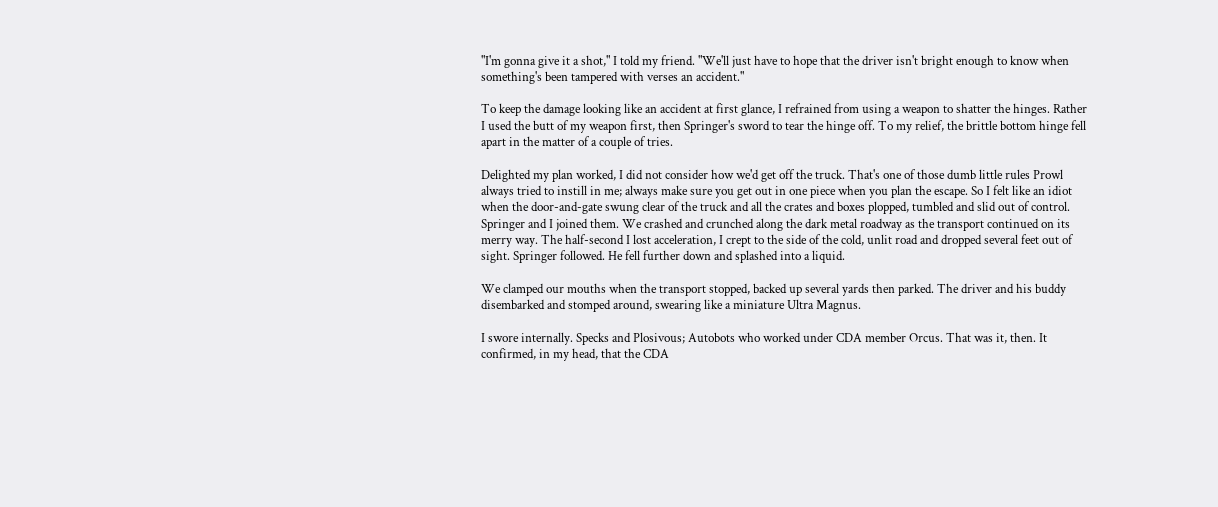"I'm gonna give it a shot," I told my friend. "We'll just have to hope that the driver isn't bright enough to know when something's been tampered with verses an accident."

To keep the damage looking like an accident at first glance, I refrained from using a weapon to shatter the hinges. Rather I used the butt of my weapon first, then Springer's sword to tear the hinge off. To my relief, the brittle bottom hinge fell apart in the matter of a couple of tries.

Delighted my plan worked, I did not consider how we'd get off the truck. That's one of those dumb little rules Prowl always tried to instill in me; always make sure you get out in one piece when you plan the escape. So I felt like an idiot when the door-and-gate swung clear of the truck and all the crates and boxes plopped, tumbled and slid out of control. Springer and I joined them. We crashed and crunched along the dark metal roadway as the transport continued on its merry way. The half-second I lost acceleration, I crept to the side of the cold, unlit road and dropped several feet out of sight. Springer followed. He fell further down and splashed into a liquid.

We clamped our mouths when the transport stopped, backed up several yards then parked. The driver and his buddy disembarked and stomped around, swearing like a miniature Ultra Magnus.

I swore internally. Specks and Plosivous; Autobots who worked under CDA member Orcus. That was it, then. It confirmed, in my head, that the CDA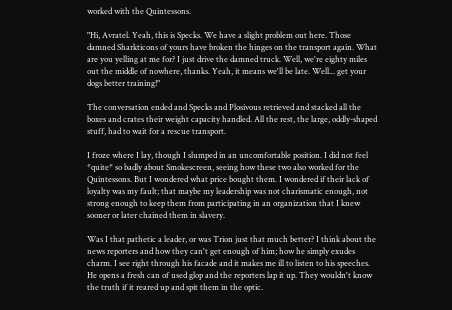worked with the Quintessons.

"Hi, Avratel. Yeah, this is Specks. We have a slight problem out here. Those damned Sharkticons of yours have broken the hinges on the transport again. What are you yelling at me for? I just drive the damned truck. Well, we're eighty miles out the middle of nowhere, thanks. Yeah, it means we'll be late. Well... get your dogs better training!"

The conversation ended and Specks and Plosivous retrieved and stacked all the boxes and crates their weight capacity handled. All the rest, the large, oddly-shaped stuff, had to wait for a rescue transport.

I froze where I lay, though I slumped in an uncomfortable position. I did not feel *quite* so badly about Smokescreen, seeing how these two also worked for the Quintessons. But I wondered what price bought them. I wondered if their lack of loyalty was my fault; that maybe my leadership was not charismatic enough, not strong enough to keep them from participating in an organization that I knew sooner or later chained them in slavery.

Was I that pathetic a leader, or was Trion just that much better? I think about the news reporters and how they can't get enough of him; how he simply exudes charm. I see right through his facade and it makes me ill to listen to his speeches. He opens a fresh can of used glop and the reporters lap it up. They wouldn't know the truth if it reared up and spit them in the optic.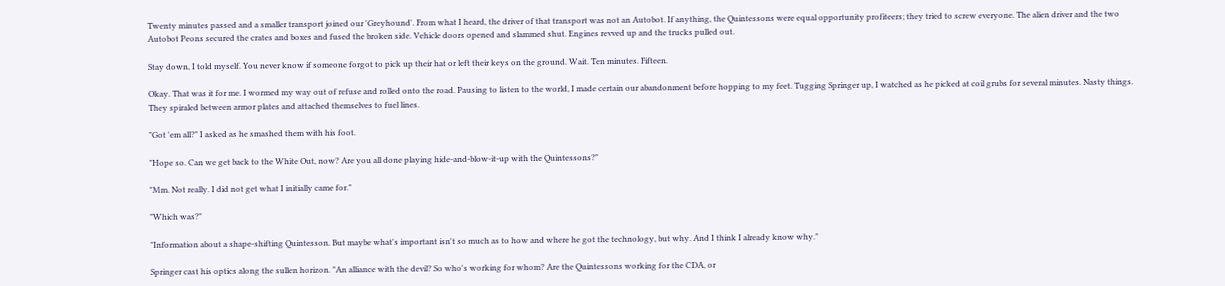Twenty minutes passed and a smaller transport joined our 'Greyhound'. From what I heard, the driver of that transport was not an Autobot. If anything, the Quintessons were equal opportunity profiteers; they tried to screw everyone. The alien driver and the two Autobot Peons secured the crates and boxes and fused the broken side. Vehicle doors opened and slammed shut. Engines revved up and the trucks pulled out.

Stay down, I told myself. You never know if someone forgot to pick up their hat or left their keys on the ground. Wait. Ten minutes. Fifteen.

Okay. That was it for me. I wormed my way out of refuse and rolled onto the road. Pausing to listen to the world, I made certain our abandonment before hopping to my feet. Tugging Springer up, I watched as he picked at coil grubs for several minutes. Nasty things. They spiraled between armor plates and attached themselves to fuel lines.

"Got 'em all?" I asked as he smashed them with his foot.

"Hope so. Can we get back to the White Out, now? Are you all done playing hide-and-blow-it-up with the Quintessons?"

"Mm. Not really. I did not get what I initially came for."

"Which was?"

"Information about a shape-shifting Quintesson. But maybe what's important isn't so much as to how and where he got the technology, but why. And I think I already know why."

Springer cast his optics along the sullen horizon. "An alliance with the devil? So who's working for whom? Are the Quintessons working for the CDA, or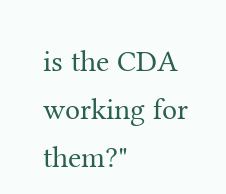is the CDA working for them?"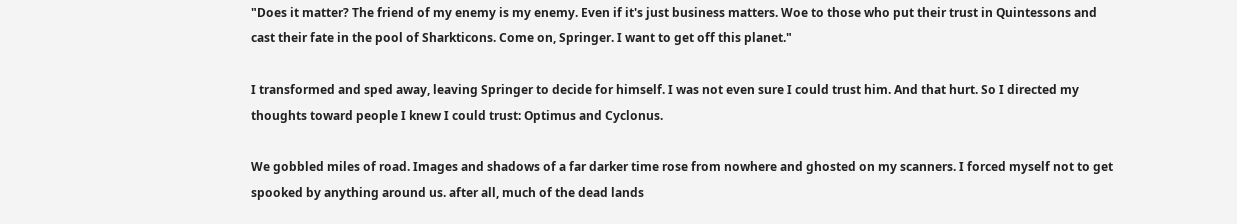"Does it matter? The friend of my enemy is my enemy. Even if it's just business matters. Woe to those who put their trust in Quintessons and cast their fate in the pool of Sharkticons. Come on, Springer. I want to get off this planet."

I transformed and sped away, leaving Springer to decide for himself. I was not even sure I could trust him. And that hurt. So I directed my thoughts toward people I knew I could trust: Optimus and Cyclonus.

We gobbled miles of road. Images and shadows of a far darker time rose from nowhere and ghosted on my scanners. I forced myself not to get spooked by anything around us. after all, much of the dead lands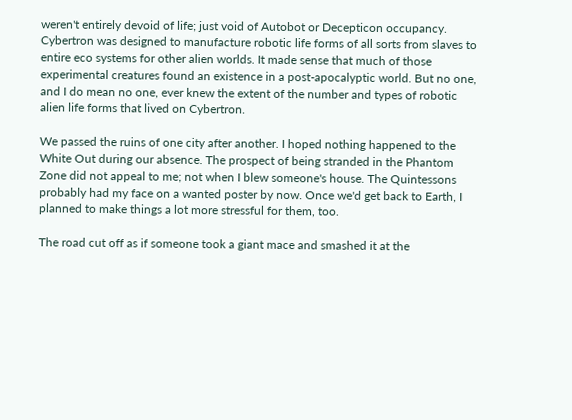weren't entirely devoid of life; just void of Autobot or Decepticon occupancy. Cybertron was designed to manufacture robotic life forms of all sorts from slaves to entire eco systems for other alien worlds. It made sense that much of those experimental creatures found an existence in a post-apocalyptic world. But no one, and I do mean no one, ever knew the extent of the number and types of robotic alien life forms that lived on Cybertron.

We passed the ruins of one city after another. I hoped nothing happened to the White Out during our absence. The prospect of being stranded in the Phantom Zone did not appeal to me; not when I blew someone's house. The Quintessons probably had my face on a wanted poster by now. Once we'd get back to Earth, I planned to make things a lot more stressful for them, too.

The road cut off as if someone took a giant mace and smashed it at the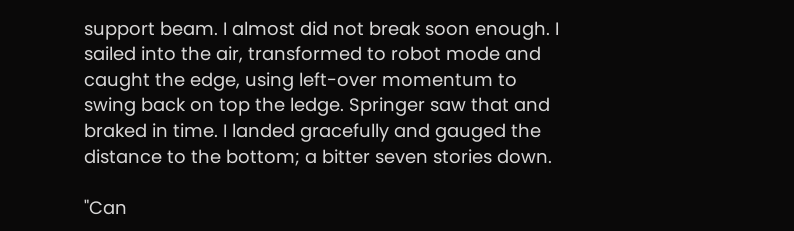support beam. I almost did not break soon enough. I sailed into the air, transformed to robot mode and caught the edge, using left-over momentum to swing back on top the ledge. Springer saw that and braked in time. I landed gracefully and gauged the distance to the bottom; a bitter seven stories down.

"Can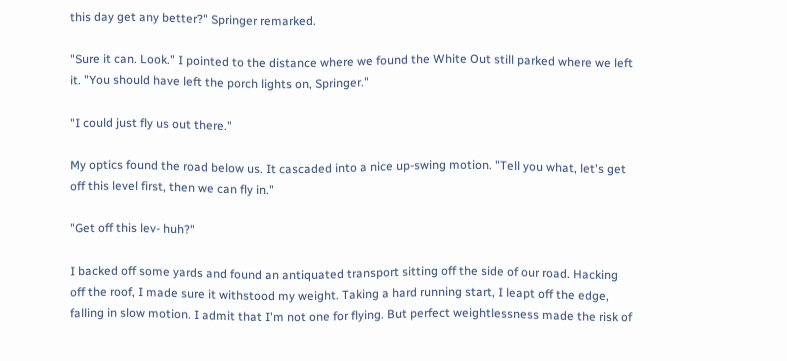this day get any better?" Springer remarked.

"Sure it can. Look." I pointed to the distance where we found the White Out still parked where we left it. "You should have left the porch lights on, Springer."

"I could just fly us out there."

My optics found the road below us. It cascaded into a nice up-swing motion. "Tell you what, let's get off this level first, then we can fly in."

"Get off this lev- huh?"

I backed off some yards and found an antiquated transport sitting off the side of our road. Hacking off the roof, I made sure it withstood my weight. Taking a hard running start, I leapt off the edge, falling in slow motion. I admit that I'm not one for flying. But perfect weightlessness made the risk of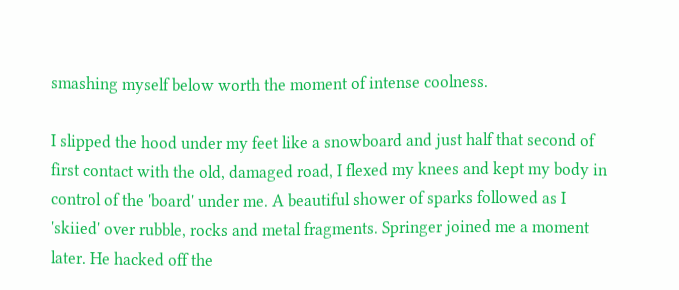smashing myself below worth the moment of intense coolness.

I slipped the hood under my feet like a snowboard and just half that second of first contact with the old, damaged road, I flexed my knees and kept my body in control of the 'board' under me. A beautiful shower of sparks followed as I 'skiied' over rubble, rocks and metal fragments. Springer joined me a moment later. He hacked off the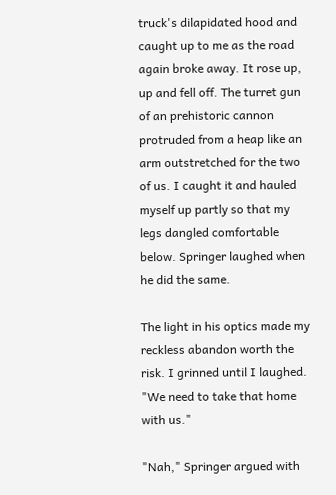truck's dilapidated hood and caught up to me as the road again broke away. It rose up, up and fell off. The turret gun of an prehistoric cannon protruded from a heap like an arm outstretched for the two of us. I caught it and hauled myself up partly so that my legs dangled comfortable below. Springer laughed when he did the same.

The light in his optics made my reckless abandon worth the risk. I grinned until I laughed. "We need to take that home with us."

"Nah," Springer argued with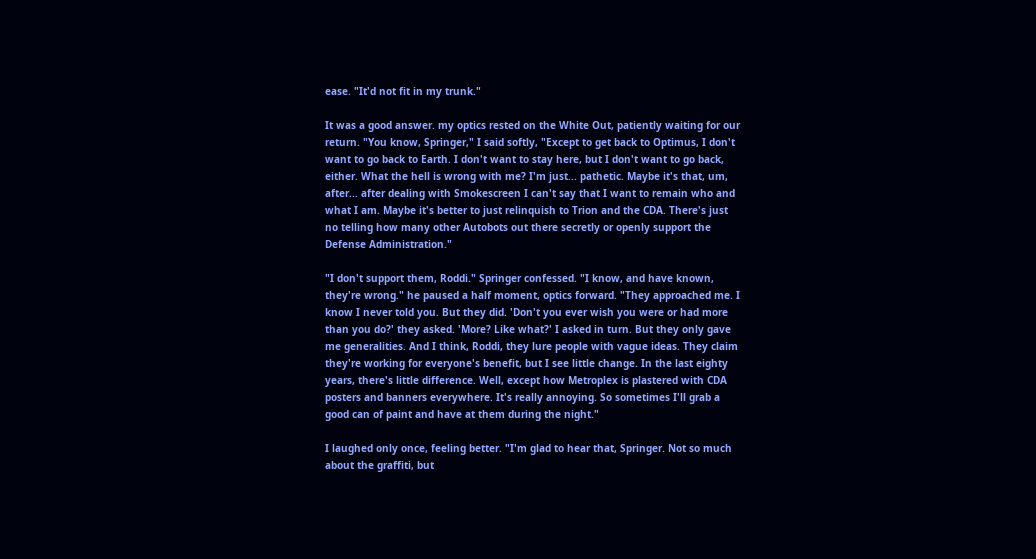ease. "It'd not fit in my trunk."

It was a good answer. my optics rested on the White Out, patiently waiting for our return. "You know, Springer," I said softly, "Except to get back to Optimus, I don't want to go back to Earth. I don't want to stay here, but I don't want to go back, either. What the hell is wrong with me? I'm just... pathetic. Maybe it's that, um, after... after dealing with Smokescreen I can't say that I want to remain who and what I am. Maybe it's better to just relinquish to Trion and the CDA. There's just no telling how many other Autobots out there secretly or openly support the Defense Administration."

"I don't support them, Roddi." Springer confessed. "I know, and have known, they're wrong." he paused a half moment, optics forward. "They approached me. I know I never told you. But they did. 'Don't you ever wish you were or had more than you do?' they asked. 'More? Like what?' I asked in turn. But they only gave me generalities. And I think, Roddi, they lure people with vague ideas. They claim they're working for everyone's benefit, but I see little change. In the last eighty years, there's little difference. Well, except how Metroplex is plastered with CDA posters and banners everywhere. It's really annoying. So sometimes I'll grab a good can of paint and have at them during the night."

I laughed only once, feeling better. "I'm glad to hear that, Springer. Not so much about the graffiti, but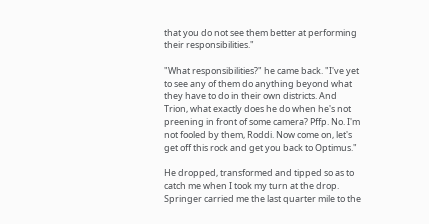that you do not see them better at performing their responsibilities."

"What responsibilities?" he came back. "I've yet to see any of them do anything beyond what they have to do in their own districts. And Trion, what exactly does he do when he's not preening in front of some camera? Pffp. No. I'm not fooled by them, Roddi. Now come on, let's get off this rock and get you back to Optimus."

He dropped, transformed and tipped so as to catch me when I took my turn at the drop. Springer carried me the last quarter mile to the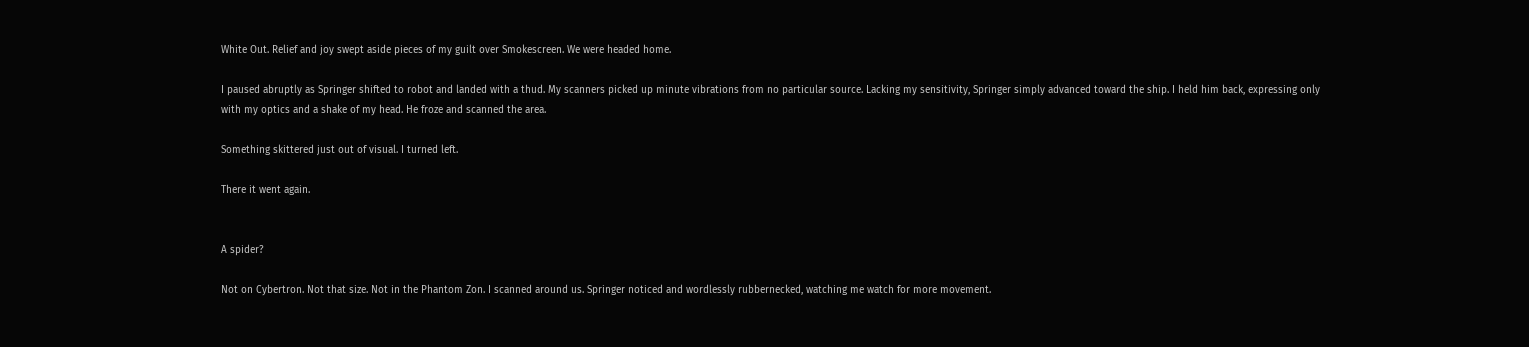White Out. Relief and joy swept aside pieces of my guilt over Smokescreen. We were headed home.

I paused abruptly as Springer shifted to robot and landed with a thud. My scanners picked up minute vibrations from no particular source. Lacking my sensitivity, Springer simply advanced toward the ship. I held him back, expressing only with my optics and a shake of my head. He froze and scanned the area.

Something skittered just out of visual. I turned left.

There it went again.


A spider?

Not on Cybertron. Not that size. Not in the Phantom Zon. I scanned around us. Springer noticed and wordlessly rubbernecked, watching me watch for more movement.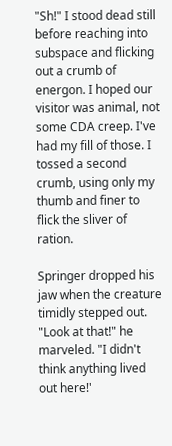"Sh!" I stood dead still before reaching into subspace and flicking out a crumb of energon. I hoped our visitor was animal, not some CDA creep. I've had my fill of those. I tossed a second crumb, using only my thumb and finer to flick the sliver of ration.

Springer dropped his jaw when the creature timidly stepped out. "Look at that!" he marveled. "I didn't think anything lived out here!'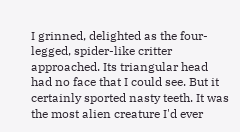I grinned, delighted as the four-legged, spider-like critter approached. Its triangular head had no face that I could see. But it certainly sported nasty teeth. It was the most alien creature I'd ever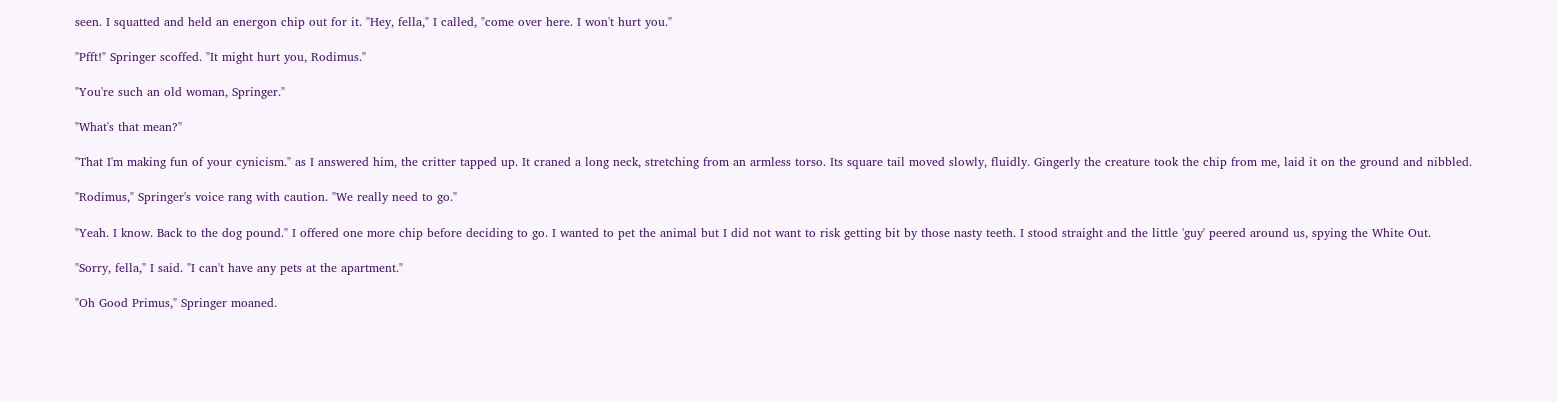seen. I squatted and held an energon chip out for it. "Hey, fella," I called, "come over here. I won't hurt you."

"Pfft!" Springer scoffed. "It might hurt you, Rodimus."

"You're such an old woman, Springer."

"What's that mean?"

"That I'm making fun of your cynicism." as I answered him, the critter tapped up. It craned a long neck, stretching from an armless torso. Its square tail moved slowly, fluidly. Gingerly the creature took the chip from me, laid it on the ground and nibbled.

"Rodimus," Springer's voice rang with caution. "We really need to go."

"Yeah. I know. Back to the dog pound." I offered one more chip before deciding to go. I wanted to pet the animal but I did not want to risk getting bit by those nasty teeth. I stood straight and the little 'guy' peered around us, spying the White Out.

"Sorry, fella," I said. "I can't have any pets at the apartment."

"Oh Good Primus," Springer moaned.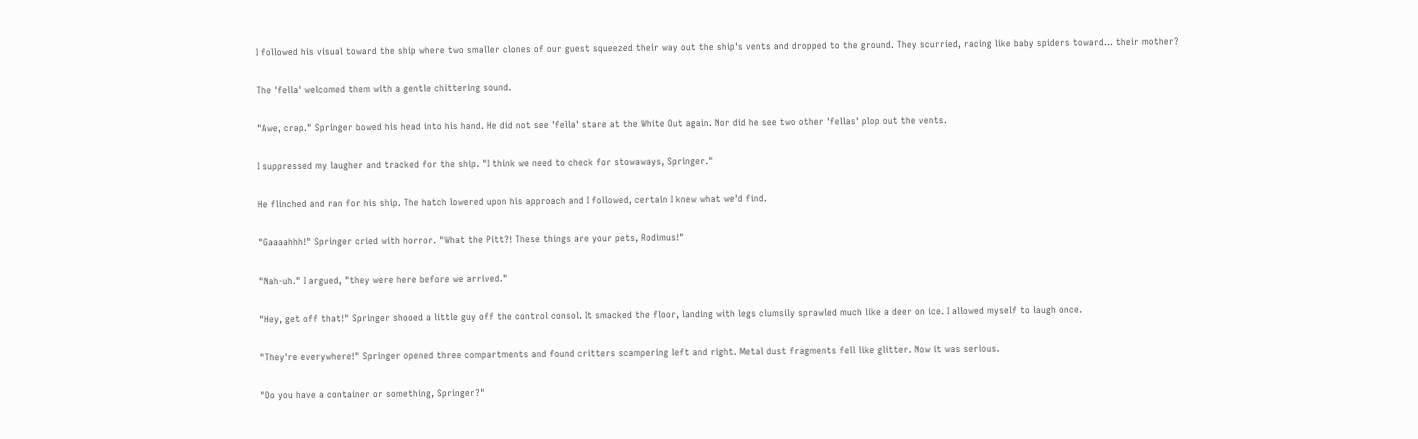I followed his visual toward the ship where two smaller clones of our guest squeezed their way out the ship's vents and dropped to the ground. They scurried, racing like baby spiders toward... their mother?

The 'fella' welcomed them with a gentle chittering sound.

"Awe, crap." Springer bowed his head into his hand. He did not see 'fella' stare at the White Out again. Nor did he see two other 'fellas' plop out the vents.

I suppressed my laugher and tracked for the ship. "I think we need to check for stowaways, Springer."

He flinched and ran for his ship. The hatch lowered upon his approach and I followed, certain I knew what we'd find.

"Gaaaahhh!" Springer cried with horror. "What the Pitt?! These things are your pets, Rodimus!"

"Nah-uh." I argued, "they were here before we arrived."

"Hey, get off that!" Springer shooed a little guy off the control consol. It smacked the floor, landing with legs clumsily sprawled much like a deer on ice. I allowed myself to laugh once.

"They're everywhere!" Springer opened three compartments and found critters scampering left and right. Metal dust fragments fell like glitter. Now it was serious.

"Do you have a container or something, Springer?"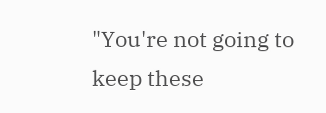"You're not going to keep these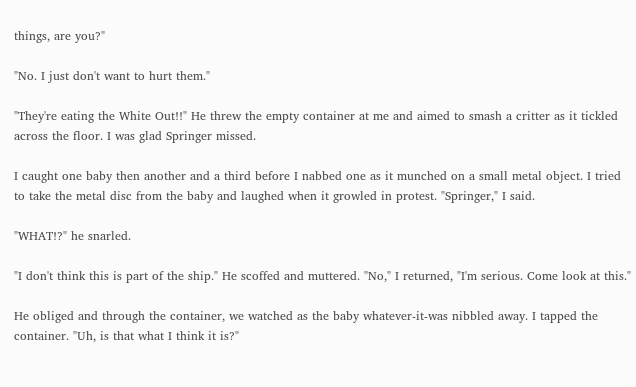things, are you?"

"No. I just don't want to hurt them."

"They're eating the White Out!!" He threw the empty container at me and aimed to smash a critter as it tickled across the floor. I was glad Springer missed.

I caught one baby then another and a third before I nabbed one as it munched on a small metal object. I tried to take the metal disc from the baby and laughed when it growled in protest. "Springer," I said.

"WHAT!?" he snarled.

"I don't think this is part of the ship." He scoffed and muttered. "No," I returned, "I'm serious. Come look at this."

He obliged and through the container, we watched as the baby whatever-it-was nibbled away. I tapped the container. "Uh, is that what I think it is?"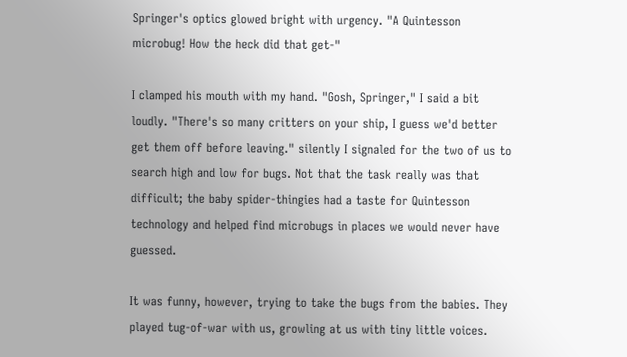Springer's optics glowed bright with urgency. "A Quintesson microbug! How the heck did that get-"

I clamped his mouth with my hand. "Gosh, Springer," I said a bit loudly. "There's so many critters on your ship, I guess we'd better get them off before leaving." silently I signaled for the two of us to search high and low for bugs. Not that the task really was that difficult; the baby spider-thingies had a taste for Quintesson technology and helped find microbugs in places we would never have guessed.

It was funny, however, trying to take the bugs from the babies. They played tug-of-war with us, growling at us with tiny little voices.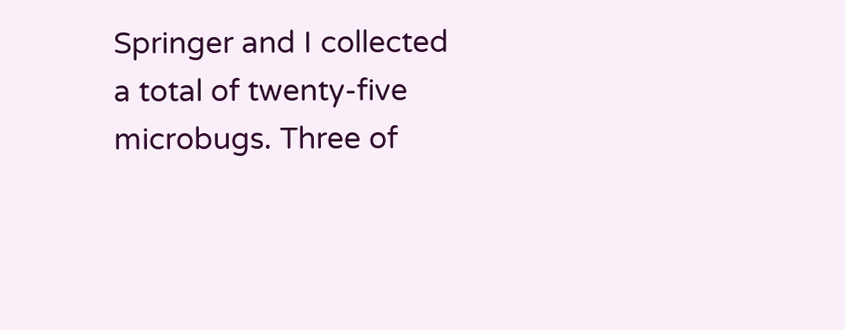Springer and I collected a total of twenty-five microbugs. Three of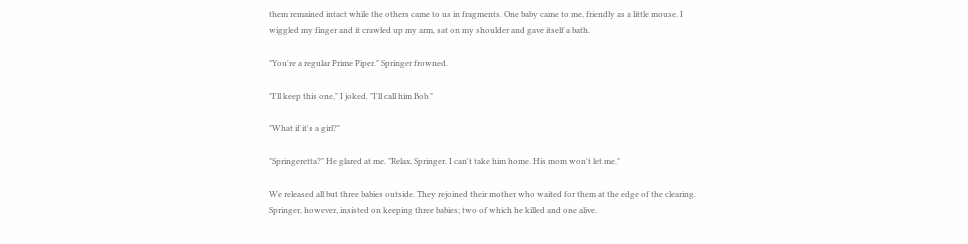them remained intact while the others came to us in fragments. One baby came to me, friendly as a little mouse. I wiggled my finger and it crawled up my arm, sat on my shoulder and gave itself a bath.

"You're a regular Prime Piper." Springer frowned.

"I'll keep this one," I joked. "I'll call him Bob."

"What if it's a girl?"

"Springeretta?" He glared at me. "Relax, Springer. I can't take him home. His mom won't let me."

We released all but three babies outside. They rejoined their mother who waited for them at the edge of the clearing. Springer, however, insisted on keeping three babies; two of which he killed and one alive.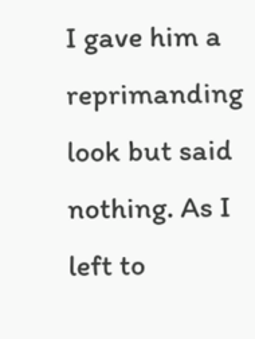I gave him a reprimanding look but said nothing. As I left to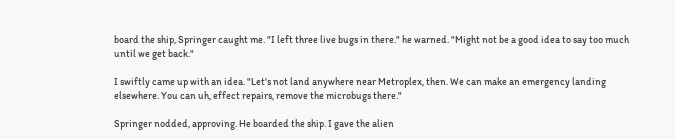board the ship, Springer caught me. "I left three live bugs in there." he warned. "Might not be a good idea to say too much until we get back."

I swiftly came up with an idea. "Let's not land anywhere near Metroplex, then. We can make an emergency landing elsewhere. You can uh, effect repairs, remove the microbugs there."

Springer nodded, approving. He boarded the ship. I gave the alien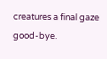creatures a final gaze good-bye.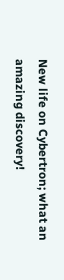New life on Cybertron; what an amazing discovery!